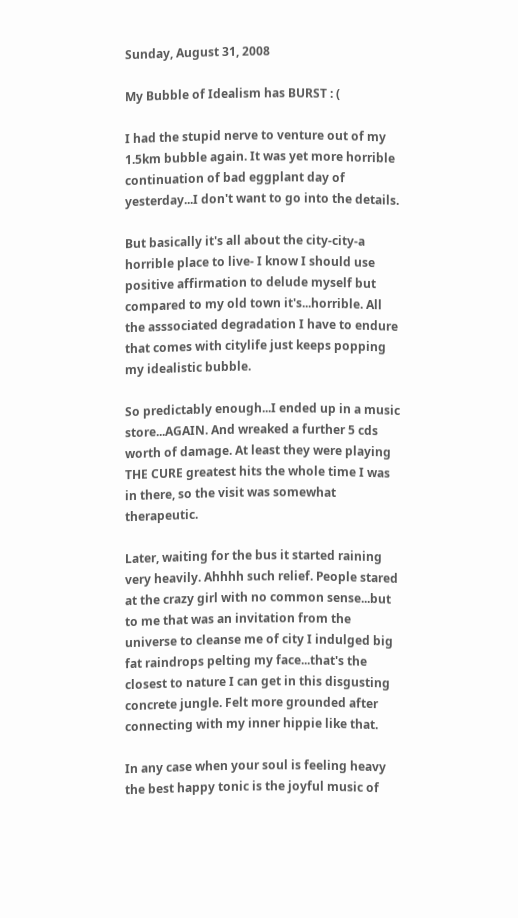Sunday, August 31, 2008

My Bubble of Idealism has BURST : (

I had the stupid nerve to venture out of my 1.5km bubble again. It was yet more horrible continuation of bad eggplant day of yesterday...I don't want to go into the details.

But basically it's all about the city-city-a horrible place to live- I know I should use positive affirmation to delude myself but compared to my old town it's...horrible. All the asssociated degradation I have to endure that comes with citylife just keeps popping my idealistic bubble.

So predictably enough...I ended up in a music store...AGAIN. And wreaked a further 5 cds worth of damage. At least they were playing THE CURE greatest hits the whole time I was in there, so the visit was somewhat therapeutic.

Later, waiting for the bus it started raining very heavily. Ahhhh such relief. People stared at the crazy girl with no common sense...but to me that was an invitation from the universe to cleanse me of city I indulged big fat raindrops pelting my face...that's the closest to nature I can get in this disgusting concrete jungle. Felt more grounded after connecting with my inner hippie like that.

In any case when your soul is feeling heavy the best happy tonic is the joyful music of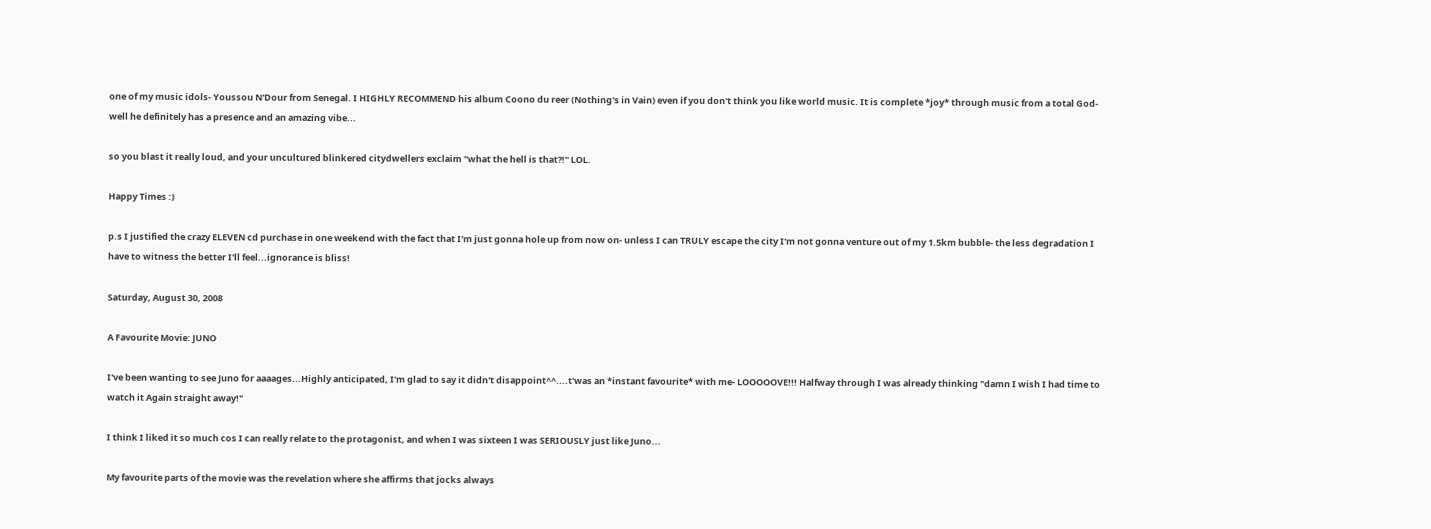one of my music idols- Youssou N'Dour from Senegal. I HIGHLY RECOMMEND his album Coono du reer (Nothing's in Vain) even if you don't think you like world music. It is complete *joy* through music from a total God- well he definitely has a presence and an amazing vibe...

so you blast it really loud, and your uncultured blinkered citydwellers exclaim "what the hell is that?!" LOL.

Happy Times :)

p.s I justified the crazy ELEVEN cd purchase in one weekend with the fact that I'm just gonna hole up from now on- unless I can TRULY escape the city I'm not gonna venture out of my 1.5km bubble- the less degradation I have to witness the better I'll feel...ignorance is bliss!

Saturday, August 30, 2008

A Favourite Movie: JUNO

I've been wanting to see Juno for aaaages...Highly anticipated, I'm glad to say it didn't disappoint^^....t'was an *instant favourite* with me- LOOOOOVE!!! Halfway through I was already thinking "damn I wish I had time to watch it Again straight away!"

I think I liked it so much cos I can really relate to the protagonist, and when I was sixteen I was SERIOUSLY just like Juno...

My favourite parts of the movie was the revelation where she affirms that jocks always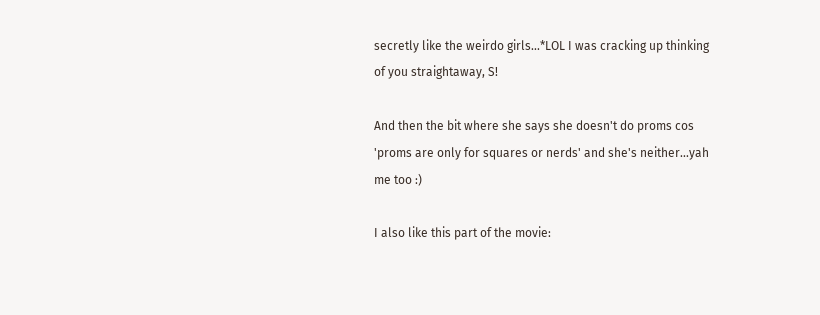secretly like the weirdo girls...*LOL I was cracking up thinking of you straightaway, S!

And then the bit where she says she doesn't do proms cos 'proms are only for squares or nerds' and she's neither...yah me too :)

I also like this part of the movie: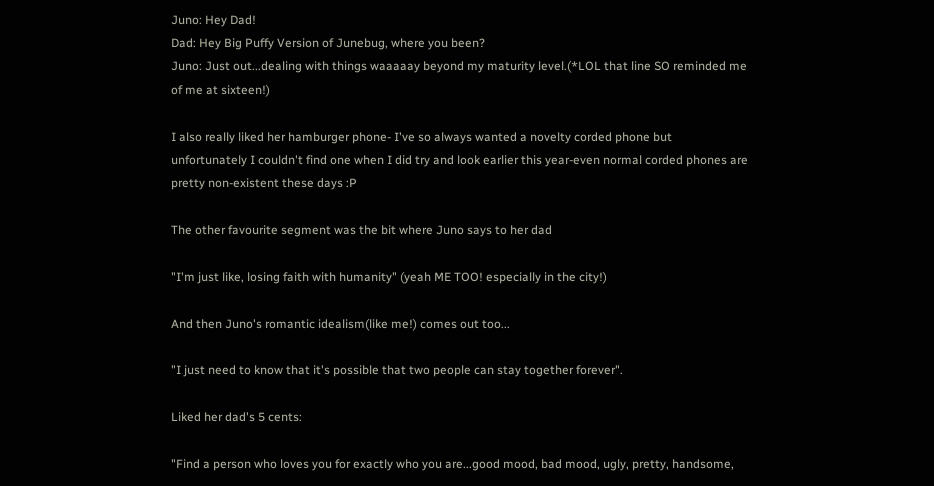Juno: Hey Dad!
Dad: Hey Big Puffy Version of Junebug, where you been?
Juno: Just out...dealing with things waaaaay beyond my maturity level.(*LOL that line SO reminded me of me at sixteen!)

I also really liked her hamburger phone- I've so always wanted a novelty corded phone but unfortunately I couldn't find one when I did try and look earlier this year-even normal corded phones are pretty non-existent these days :P

The other favourite segment was the bit where Juno says to her dad

"I'm just like, losing faith with humanity" (yeah ME TOO! especially in the city!)

And then Juno's romantic idealism(like me!) comes out too...

"I just need to know that it's possible that two people can stay together forever".

Liked her dad's 5 cents:

"Find a person who loves you for exactly who you are...good mood, bad mood, ugly, pretty, handsome,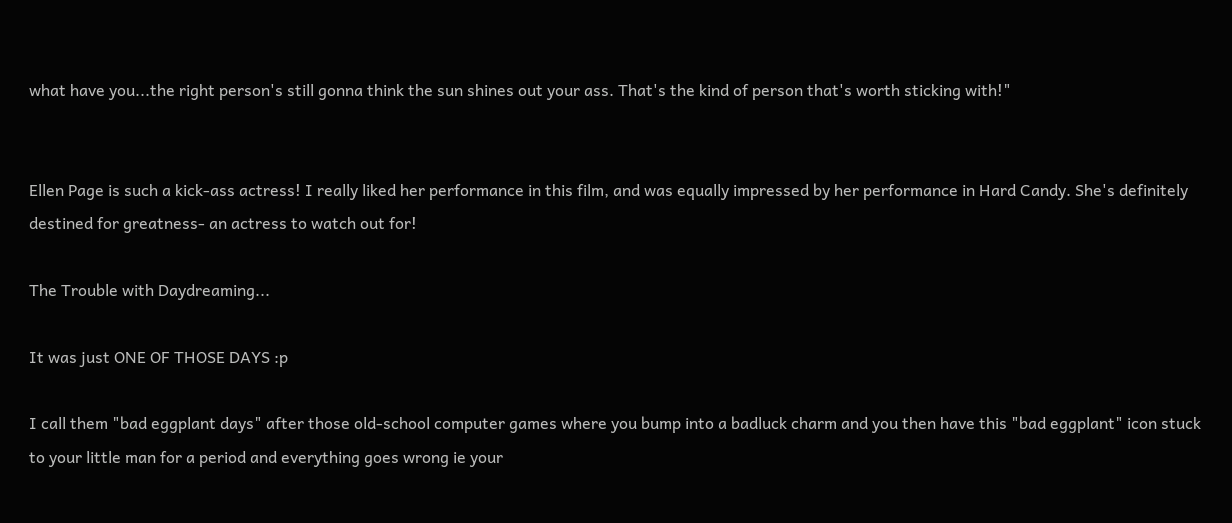what have you...the right person's still gonna think the sun shines out your ass. That's the kind of person that's worth sticking with!"


Ellen Page is such a kick-ass actress! I really liked her performance in this film, and was equally impressed by her performance in Hard Candy. She's definitely destined for greatness- an actress to watch out for!

The Trouble with Daydreaming...

It was just ONE OF THOSE DAYS :p

I call them "bad eggplant days" after those old-school computer games where you bump into a badluck charm and you then have this "bad eggplant" icon stuck to your little man for a period and everything goes wrong ie your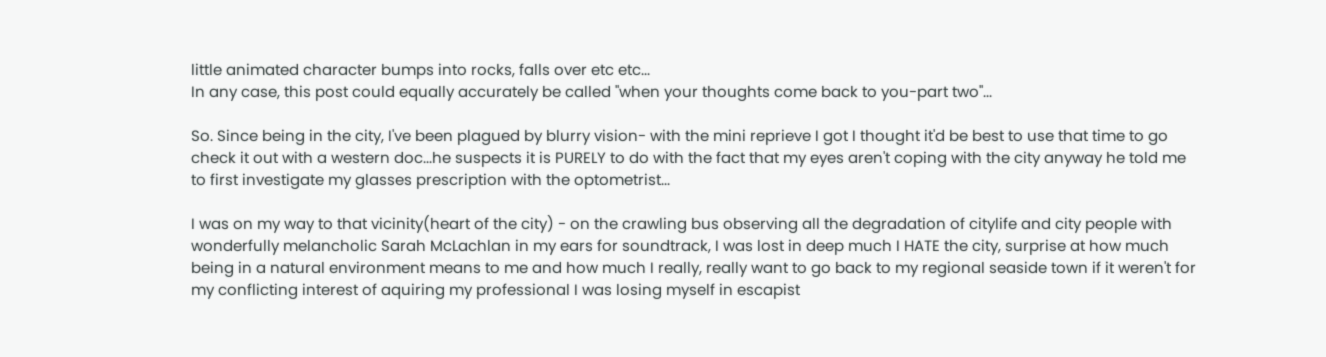little animated character bumps into rocks, falls over etc etc...
In any case, this post could equally accurately be called "when your thoughts come back to you-part two"...

So. Since being in the city, I've been plagued by blurry vision- with the mini reprieve I got I thought it'd be best to use that time to go check it out with a western doc...he suspects it is PURELY to do with the fact that my eyes aren't coping with the city anyway he told me to first investigate my glasses prescription with the optometrist...

I was on my way to that vicinity(heart of the city) - on the crawling bus observing all the degradation of citylife and city people with wonderfully melancholic Sarah McLachlan in my ears for soundtrack, I was lost in deep much I HATE the city, surprise at how much being in a natural environment means to me and how much I really, really want to go back to my regional seaside town if it weren't for my conflicting interest of aquiring my professional I was losing myself in escapist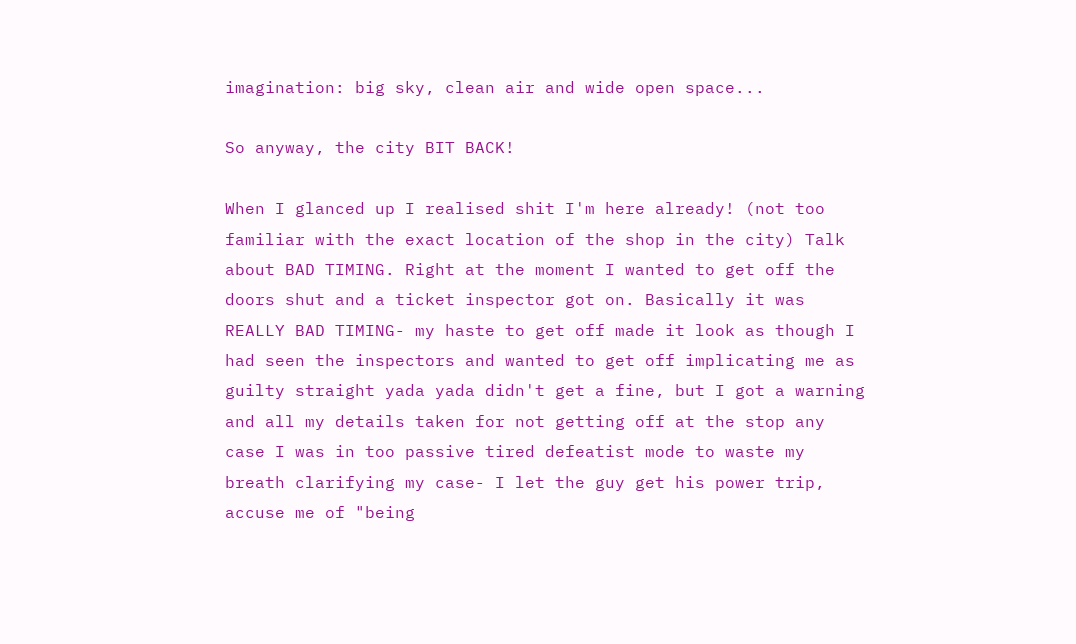imagination: big sky, clean air and wide open space...

So anyway, the city BIT BACK!

When I glanced up I realised shit I'm here already! (not too familiar with the exact location of the shop in the city) Talk about BAD TIMING. Right at the moment I wanted to get off the doors shut and a ticket inspector got on. Basically it was REALLY BAD TIMING- my haste to get off made it look as though I had seen the inspectors and wanted to get off implicating me as guilty straight yada yada didn't get a fine, but I got a warning and all my details taken for not getting off at the stop any case I was in too passive tired defeatist mode to waste my breath clarifying my case- I let the guy get his power trip, accuse me of "being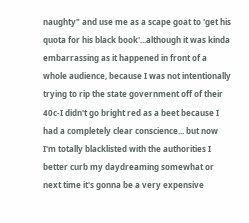naughty" and use me as a scape goat to 'get his quota for his black book'...although it was kinda embarrassing as it happened in front of a whole audience, because I was not intentionally trying to rip the state government off of their 40c-I didn't go bright red as a beet because I had a completely clear conscience... but now I'm totally blacklisted with the authorities I better curb my daydreaming somewhat or next time it's gonna be a very expensive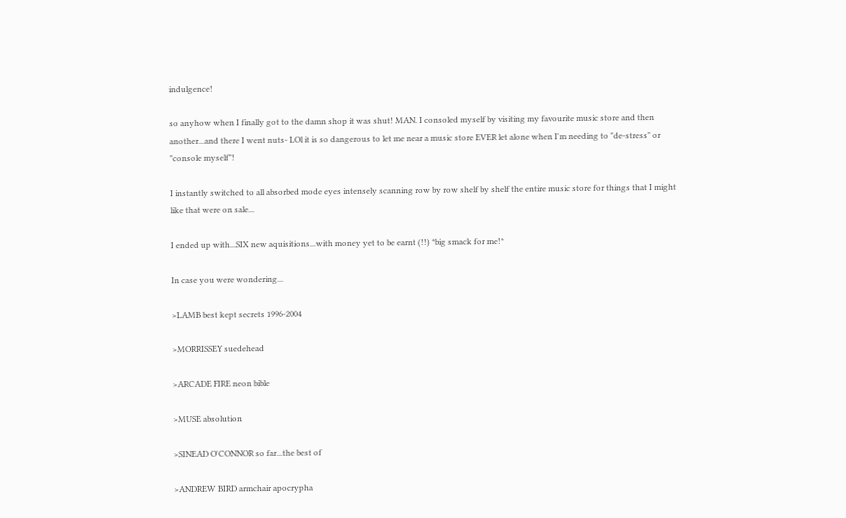indulgence!

so anyhow when I finally got to the damn shop it was shut! MAN. I consoled myself by visiting my favourite music store and then another...and there I went nuts- LOl it is so dangerous to let me near a music store EVER let alone when I'm needing to "de-stress" or "console myself"!

I instantly switched to all absorbed mode eyes intensely scanning row by row shelf by shelf the entire music store for things that I might like that were on sale...

I ended up with...SIX new aquisitions...with money yet to be earnt (!!) *big smack for me!*

In case you were wondering...

>LAMB best kept secrets 1996-2004

>MORRISSEY suedehead

>ARCADE FIRE neon bible

>MUSE absolution

>SINEAD O'CONNOR so far...the best of

>ANDREW BIRD armchair apocrypha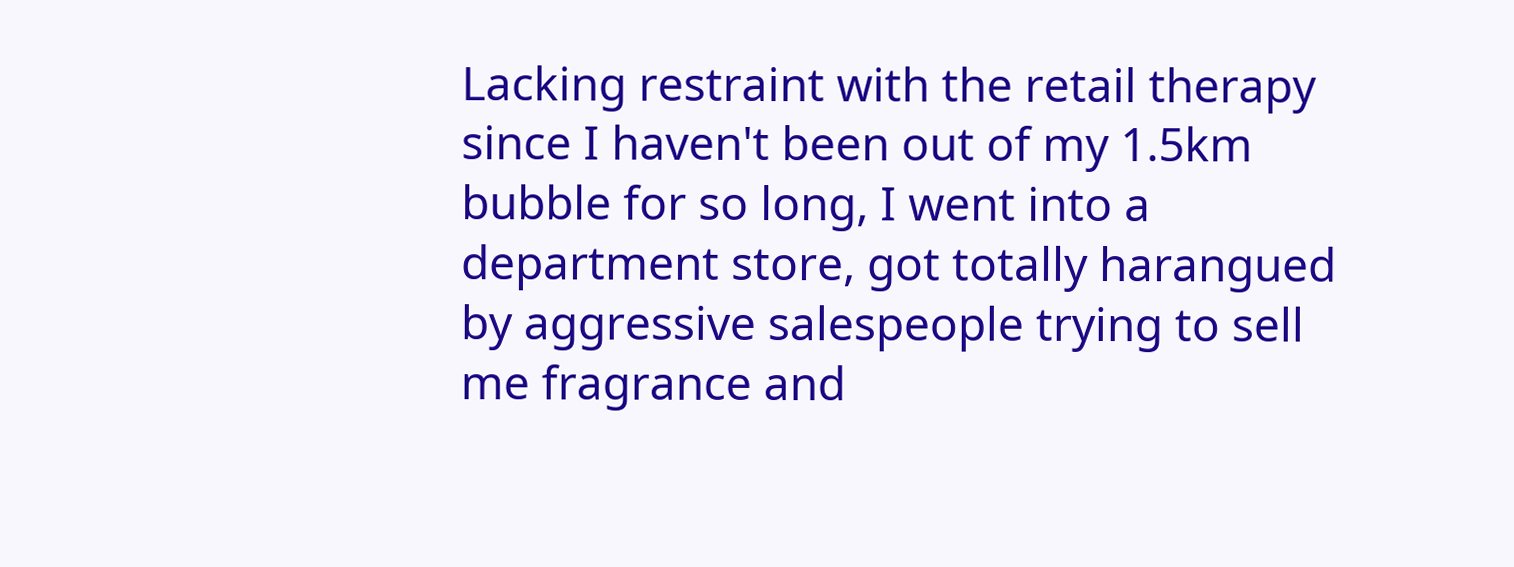Lacking restraint with the retail therapy since I haven't been out of my 1.5km bubble for so long, I went into a department store, got totally harangued by aggressive salespeople trying to sell me fragrance and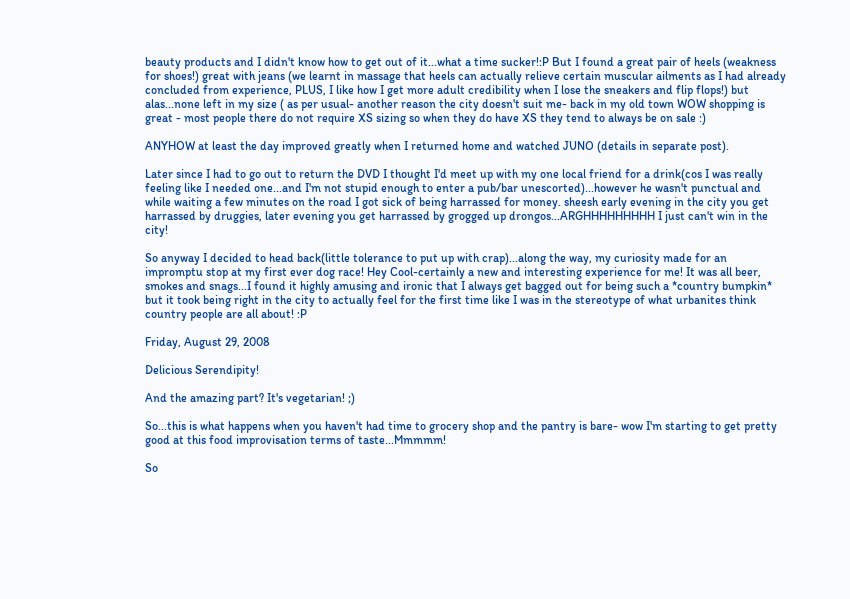beauty products and I didn't know how to get out of it...what a time sucker!:P But I found a great pair of heels (weakness for shoes!) great with jeans (we learnt in massage that heels can actually relieve certain muscular ailments as I had already concluded from experience, PLUS, I like how I get more adult credibility when I lose the sneakers and flip flops!) but alas...none left in my size ( as per usual- another reason the city doesn't suit me- back in my old town WOW shopping is great - most people there do not require XS sizing so when they do have XS they tend to always be on sale :)

ANYHOW at least the day improved greatly when I returned home and watched JUNO (details in separate post).

Later since I had to go out to return the DVD I thought I'd meet up with my one local friend for a drink(cos I was really feeling like I needed one...and I'm not stupid enough to enter a pub/bar unescorted)...however he wasn't punctual and while waiting a few minutes on the road I got sick of being harrassed for money. sheesh early evening in the city you get harrassed by druggies, later evening you get harrassed by grogged up drongos...ARGHHHHHHHHH I just can't win in the city!

So anyway I decided to head back(little tolerance to put up with crap)...along the way, my curiosity made for an impromptu stop at my first ever dog race! Hey Cool-certainly a new and interesting experience for me! It was all beer, smokes and snags...I found it highly amusing and ironic that I always get bagged out for being such a *country bumpkin* but it took being right in the city to actually feel for the first time like I was in the stereotype of what urbanites think country people are all about! :P

Friday, August 29, 2008

Delicious Serendipity!

And the amazing part? It's vegetarian! ;)

So...this is what happens when you haven't had time to grocery shop and the pantry is bare- wow I'm starting to get pretty good at this food improvisation terms of taste...Mmmmm!

So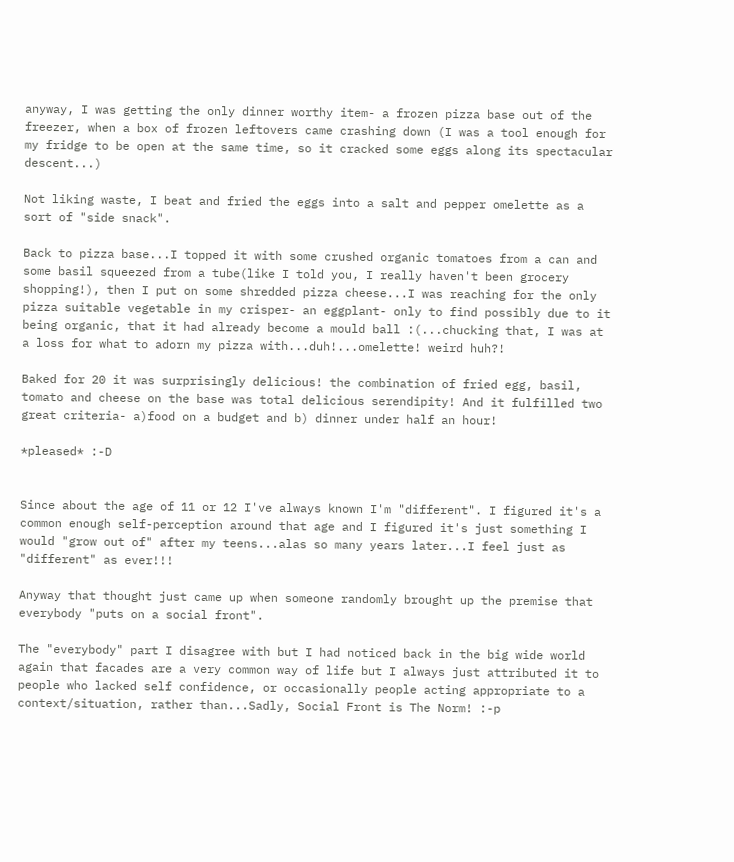anyway, I was getting the only dinner worthy item- a frozen pizza base out of the freezer, when a box of frozen leftovers came crashing down (I was a tool enough for my fridge to be open at the same time, so it cracked some eggs along its spectacular descent...)

Not liking waste, I beat and fried the eggs into a salt and pepper omelette as a sort of "side snack".

Back to pizza base...I topped it with some crushed organic tomatoes from a can and some basil squeezed from a tube(like I told you, I really haven't been grocery shopping!), then I put on some shredded pizza cheese...I was reaching for the only pizza suitable vegetable in my crisper- an eggplant- only to find possibly due to it being organic, that it had already become a mould ball :(...chucking that, I was at a loss for what to adorn my pizza with...duh!...omelette! weird huh?!

Baked for 20 it was surprisingly delicious! the combination of fried egg, basil, tomato and cheese on the base was total delicious serendipity! And it fulfilled two great criteria- a)food on a budget and b) dinner under half an hour!

*pleased* :-D


Since about the age of 11 or 12 I've always known I'm "different". I figured it's a common enough self-perception around that age and I figured it's just something I would "grow out of" after my teens...alas so many years later...I feel just as "different" as ever!!!

Anyway that thought just came up when someone randomly brought up the premise that everybody "puts on a social front".

The "everybody" part I disagree with but I had noticed back in the big wide world again that facades are a very common way of life but I always just attributed it to people who lacked self confidence, or occasionally people acting appropriate to a context/situation, rather than...Sadly, Social Front is The Norm! :-p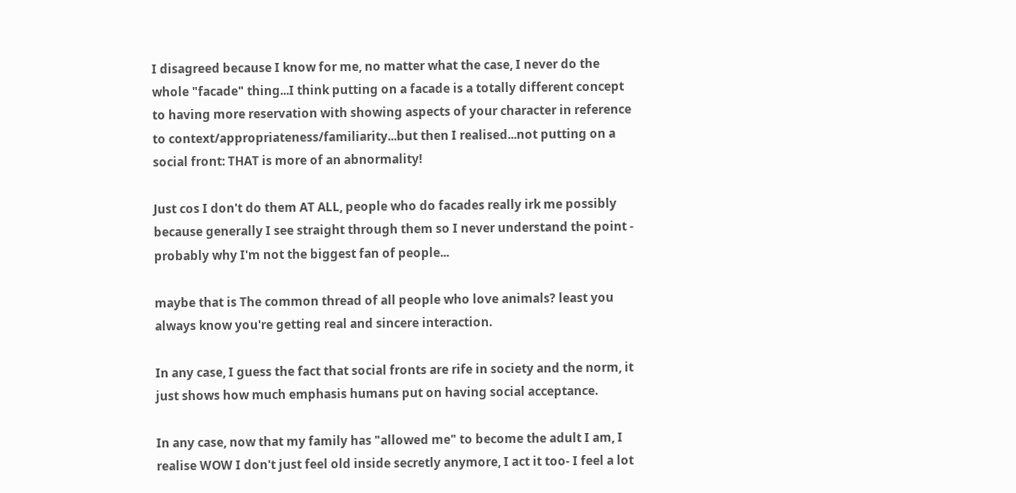I disagreed because I know for me, no matter what the case, I never do the whole "facade" thing...I think putting on a facade is a totally different concept to having more reservation with showing aspects of your character in reference to context/appropriateness/familiarity...but then I realised...not putting on a social front: THAT is more of an abnormality!

Just cos I don't do them AT ALL, people who do facades really irk me possibly because generally I see straight through them so I never understand the point - probably why I'm not the biggest fan of people...

maybe that is The common thread of all people who love animals? least you always know you're getting real and sincere interaction.

In any case, I guess the fact that social fronts are rife in society and the norm, it just shows how much emphasis humans put on having social acceptance.

In any case, now that my family has "allowed me" to become the adult I am, I realise WOW I don't just feel old inside secretly anymore, I act it too- I feel a lot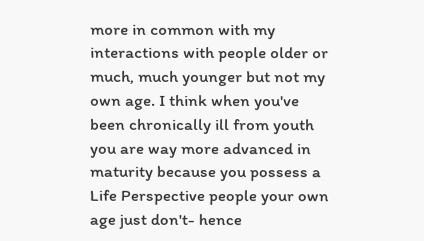more in common with my interactions with people older or much, much younger but not my own age. I think when you've been chronically ill from youth you are way more advanced in maturity because you possess a Life Perspective people your own age just don't- hence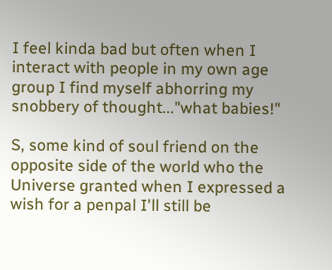I feel kinda bad but often when I interact with people in my own age group I find myself abhorring my snobbery of thought..."what babies!"

S, some kind of soul friend on the opposite side of the world who the Universe granted when I expressed a wish for a penpal I'll still be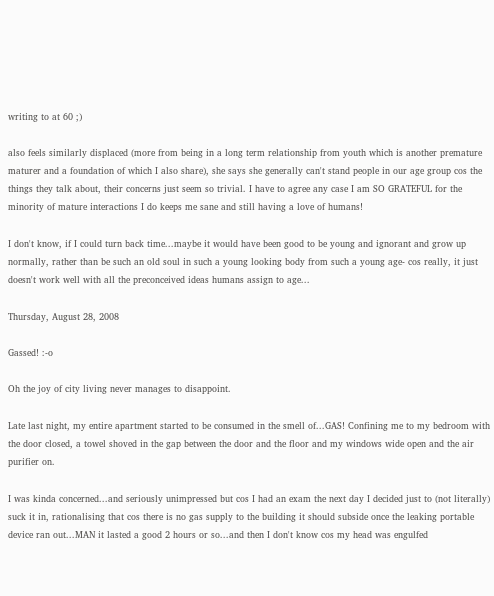writing to at 60 ;)

also feels similarly displaced (more from being in a long term relationship from youth which is another premature maturer and a foundation of which I also share), she says she generally can't stand people in our age group cos the things they talk about, their concerns just seem so trivial. I have to agree any case I am SO GRATEFUL for the minority of mature interactions I do keeps me sane and still having a love of humans!

I don't know, if I could turn back time...maybe it would have been good to be young and ignorant and grow up normally, rather than be such an old soul in such a young looking body from such a young age- cos really, it just doesn't work well with all the preconceived ideas humans assign to age...

Thursday, August 28, 2008

Gassed! :-o

Oh the joy of city living never manages to disappoint.

Late last night, my entire apartment started to be consumed in the smell of...GAS! Confining me to my bedroom with the door closed, a towel shoved in the gap between the door and the floor and my windows wide open and the air purifier on.

I was kinda concerned...and seriously unimpressed but cos I had an exam the next day I decided just to (not literally) suck it in, rationalising that cos there is no gas supply to the building it should subside once the leaking portable device ran out...MAN it lasted a good 2 hours or so...and then I don't know cos my head was engulfed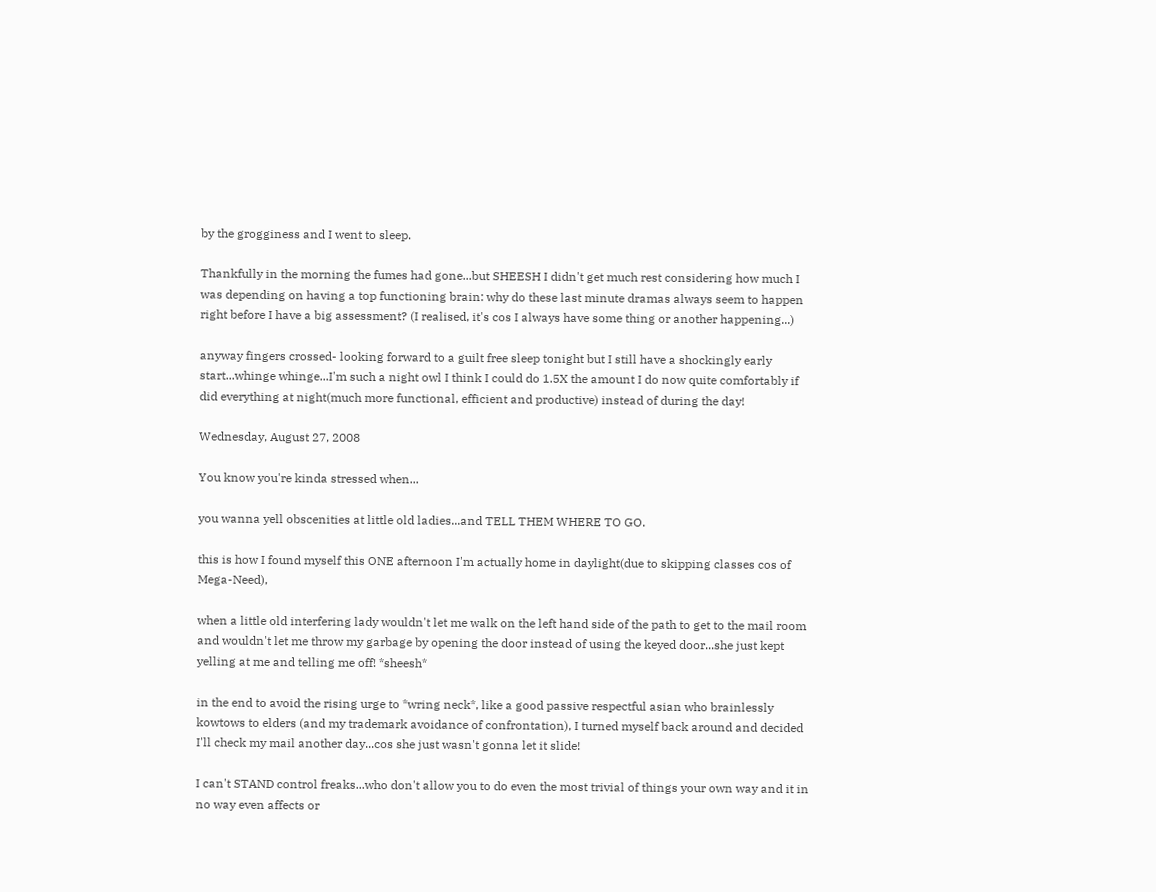by the grogginess and I went to sleep.

Thankfully in the morning the fumes had gone...but SHEESH I didn't get much rest considering how much I was depending on having a top functioning brain: why do these last minute dramas always seem to happen right before I have a big assessment? (I realised, it's cos I always have some thing or another happening...)

anyway fingers crossed- looking forward to a guilt free sleep tonight but I still have a shockingly early start...whinge whinge...I'm such a night owl I think I could do 1.5X the amount I do now quite comfortably if did everything at night(much more functional, efficient and productive) instead of during the day!

Wednesday, August 27, 2008

You know you're kinda stressed when...

you wanna yell obscenities at little old ladies...and TELL THEM WHERE TO GO.

this is how I found myself this ONE afternoon I'm actually home in daylight(due to skipping classes cos of Mega-Need),

when a little old interfering lady wouldn't let me walk on the left hand side of the path to get to the mail room and wouldn't let me throw my garbage by opening the door instead of using the keyed door...she just kept yelling at me and telling me off! *sheesh*

in the end to avoid the rising urge to *wring neck*, like a good passive respectful asian who brainlessly kowtows to elders (and my trademark avoidance of confrontation), I turned myself back around and decided I'll check my mail another day...cos she just wasn't gonna let it slide!

I can't STAND control freaks...who don't allow you to do even the most trivial of things your own way and it in no way even affects or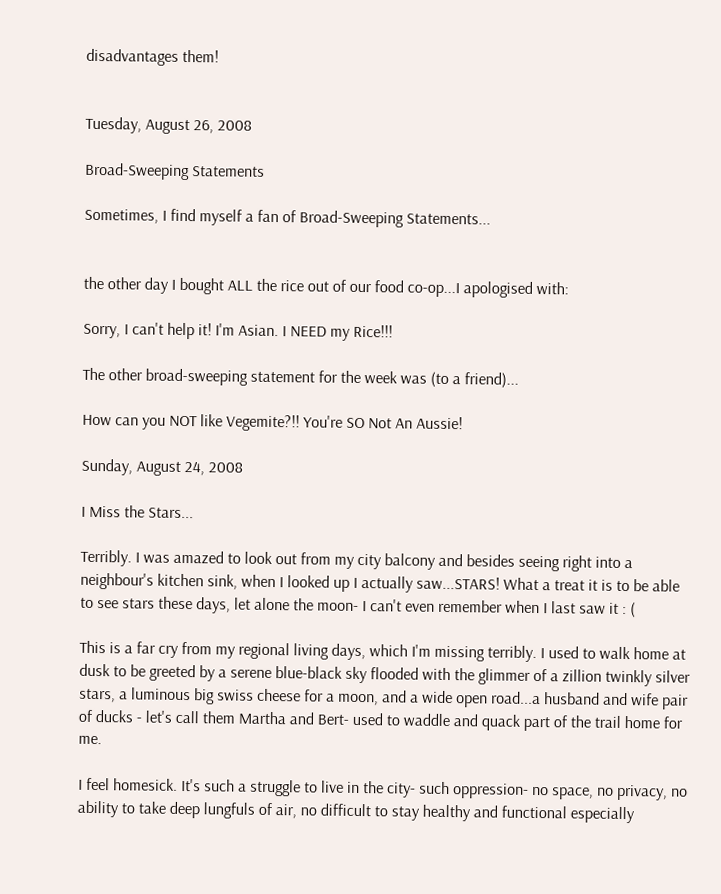disadvantages them!


Tuesday, August 26, 2008

Broad-Sweeping Statements

Sometimes, I find myself a fan of Broad-Sweeping Statements...


the other day I bought ALL the rice out of our food co-op...I apologised with:

Sorry, I can't help it! I'm Asian. I NEED my Rice!!!

The other broad-sweeping statement for the week was (to a friend)...

How can you NOT like Vegemite?!! You're SO Not An Aussie!

Sunday, August 24, 2008

I Miss the Stars...

Terribly. I was amazed to look out from my city balcony and besides seeing right into a neighbour's kitchen sink, when I looked up I actually saw...STARS! What a treat it is to be able to see stars these days, let alone the moon- I can't even remember when I last saw it : (

This is a far cry from my regional living days, which I'm missing terribly. I used to walk home at dusk to be greeted by a serene blue-black sky flooded with the glimmer of a zillion twinkly silver stars, a luminous big swiss cheese for a moon, and a wide open road...a husband and wife pair of ducks - let's call them Martha and Bert- used to waddle and quack part of the trail home for me.

I feel homesick. It's such a struggle to live in the city- such oppression- no space, no privacy, no ability to take deep lungfuls of air, no difficult to stay healthy and functional especially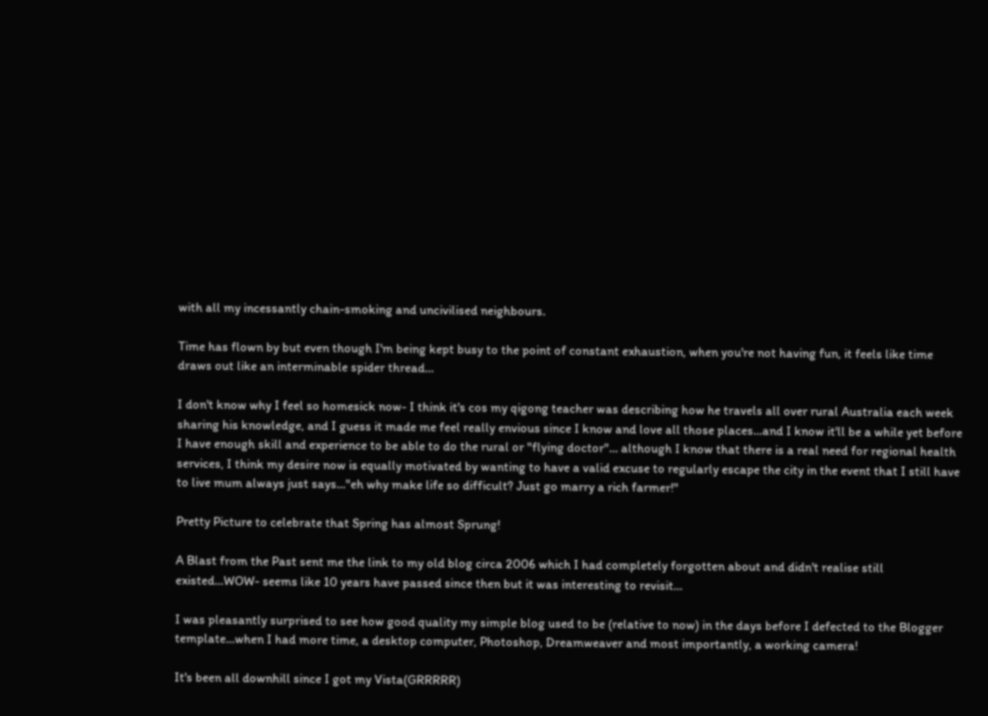with all my incessantly chain-smoking and uncivilised neighbours.

Time has flown by but even though I'm being kept busy to the point of constant exhaustion, when you're not having fun, it feels like time draws out like an interminable spider thread...

I don't know why I feel so homesick now- I think it's cos my qigong teacher was describing how he travels all over rural Australia each week sharing his knowledge, and I guess it made me feel really envious since I know and love all those places...and I know it'll be a while yet before I have enough skill and experience to be able to do the rural or "flying doctor"... although I know that there is a real need for regional health services, I think my desire now is equally motivated by wanting to have a valid excuse to regularly escape the city in the event that I still have to live mum always just says..."eh why make life so difficult? Just go marry a rich farmer!"

Pretty Picture to celebrate that Spring has almost Sprung!

A Blast from the Past sent me the link to my old blog circa 2006 which I had completely forgotten about and didn't realise still existed...WOW- seems like 10 years have passed since then but it was interesting to revisit...

I was pleasantly surprised to see how good quality my simple blog used to be (relative to now) in the days before I defected to the Blogger template...when I had more time, a desktop computer, Photoshop, Dreamweaver and most importantly, a working camera!

It's been all downhill since I got my Vista(GRRRRR)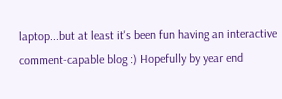laptop...but at least it's been fun having an interactive comment-capable blog :) Hopefully by year end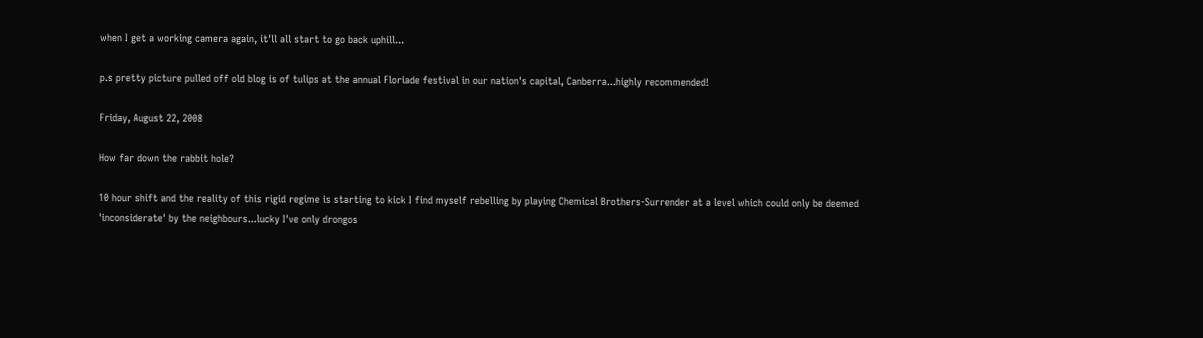when I get a working camera again, it'll all start to go back uphill...

p.s pretty picture pulled off old blog is of tulips at the annual Floriade festival in our nation's capital, Canberra...highly recommended!

Friday, August 22, 2008

How far down the rabbit hole?

10 hour shift and the reality of this rigid regime is starting to kick I find myself rebelling by playing Chemical Brothers-Surrender at a level which could only be deemed 'inconsiderate' by the neighbours...lucky I've only drongos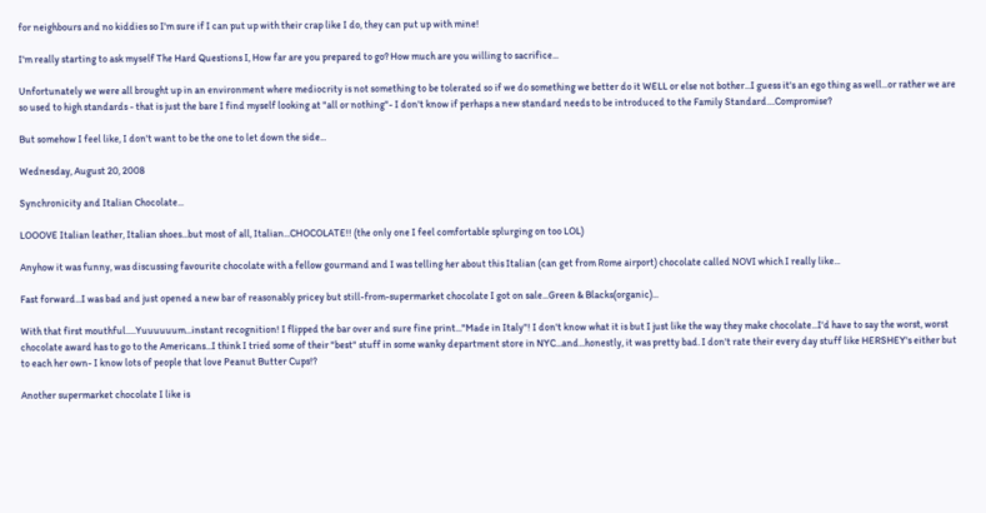for neighbours and no kiddies so I'm sure if I can put up with their crap like I do, they can put up with mine!

I'm really starting to ask myself The Hard Questions I, How far are you prepared to go? How much are you willing to sacrifice...

Unfortunately we were all brought up in an environment where mediocrity is not something to be tolerated so if we do something we better do it WELL or else not bother...I guess it's an ego thing as well...or rather we are so used to high standards - that is just the bare I find myself looking at "all or nothing"- I don't know if perhaps a new standard needs to be introduced to the Family Standard....Compromise?

But somehow I feel like, I don't want to be the one to let down the side...

Wednesday, August 20, 2008

Synchronicity and Italian Chocolate...

LOOOVE Italian leather, Italian shoes...but most of all, Italian...CHOCOLATE!! (the only one I feel comfortable splurging on too LOL)

Anyhow it was funny, was discussing favourite chocolate with a fellow gourmand and I was telling her about this Italian (can get from Rome airport) chocolate called NOVI which I really like...

Fast forward...I was bad and just opened a new bar of reasonably pricey but still-from-supermarket chocolate I got on sale...Green & Blacks(organic)...

With that first mouthful.....Yuuuuuum...instant recognition! I flipped the bar over and sure fine print..."Made in Italy"! I don't know what it is but I just like the way they make chocolate...I'd have to say the worst, worst chocolate award has to go to the Americans...I think I tried some of their "best" stuff in some wanky department store in NYC...and...honestly, it was pretty bad. I don't rate their every day stuff like HERSHEY's either but to each her own- I know lots of people that love Peanut Butter Cups!?

Another supermarket chocolate I like is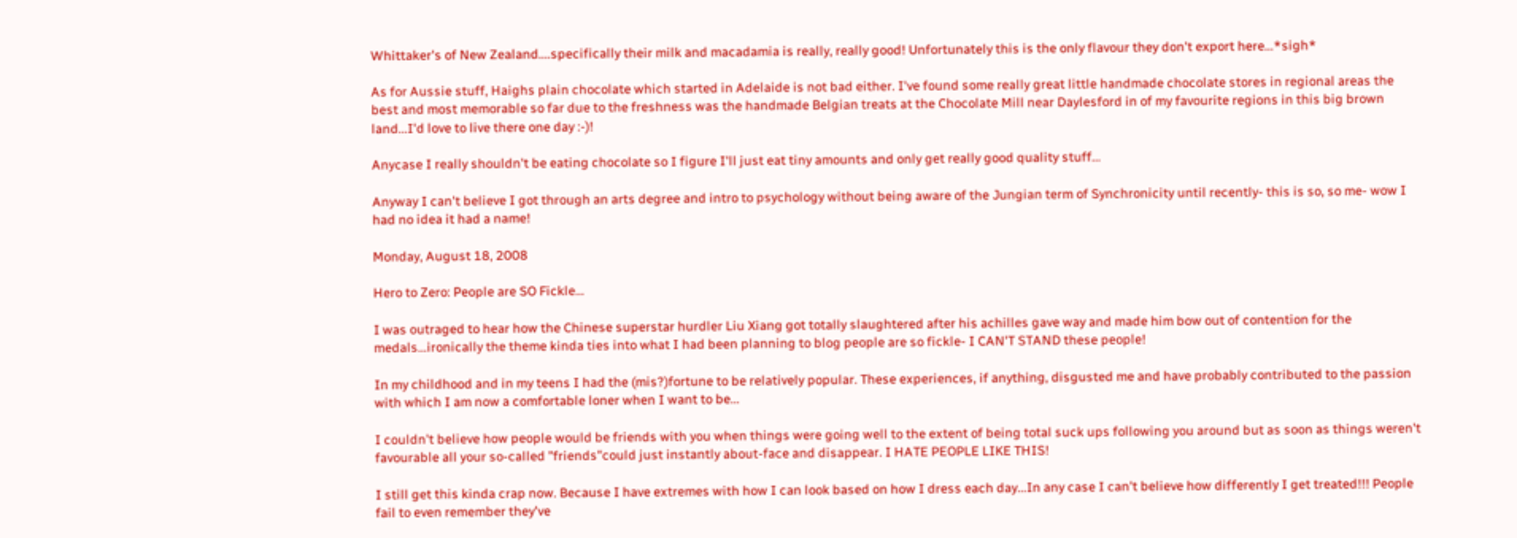Whittaker's of New Zealand....specifically their milk and macadamia is really, really good! Unfortunately this is the only flavour they don't export here...*sigh*

As for Aussie stuff, Haighs plain chocolate which started in Adelaide is not bad either. I've found some really great little handmade chocolate stores in regional areas the best and most memorable so far due to the freshness was the handmade Belgian treats at the Chocolate Mill near Daylesford in of my favourite regions in this big brown land...I'd love to live there one day :-)!

Anycase I really shouldn't be eating chocolate so I figure I'll just eat tiny amounts and only get really good quality stuff...

Anyway I can't believe I got through an arts degree and intro to psychology without being aware of the Jungian term of Synchronicity until recently- this is so, so me- wow I had no idea it had a name!

Monday, August 18, 2008

Hero to Zero: People are SO Fickle...

I was outraged to hear how the Chinese superstar hurdler Liu Xiang got totally slaughtered after his achilles gave way and made him bow out of contention for the medals...ironically the theme kinda ties into what I had been planning to blog people are so fickle- I CAN'T STAND these people!

In my childhood and in my teens I had the (mis?)fortune to be relatively popular. These experiences, if anything, disgusted me and have probably contributed to the passion with which I am now a comfortable loner when I want to be...

I couldn't believe how people would be friends with you when things were going well to the extent of being total suck ups following you around but as soon as things weren't favourable all your so-called "friends"could just instantly about-face and disappear. I HATE PEOPLE LIKE THIS!

I still get this kinda crap now. Because I have extremes with how I can look based on how I dress each day...In any case I can't believe how differently I get treated!!! People fail to even remember they've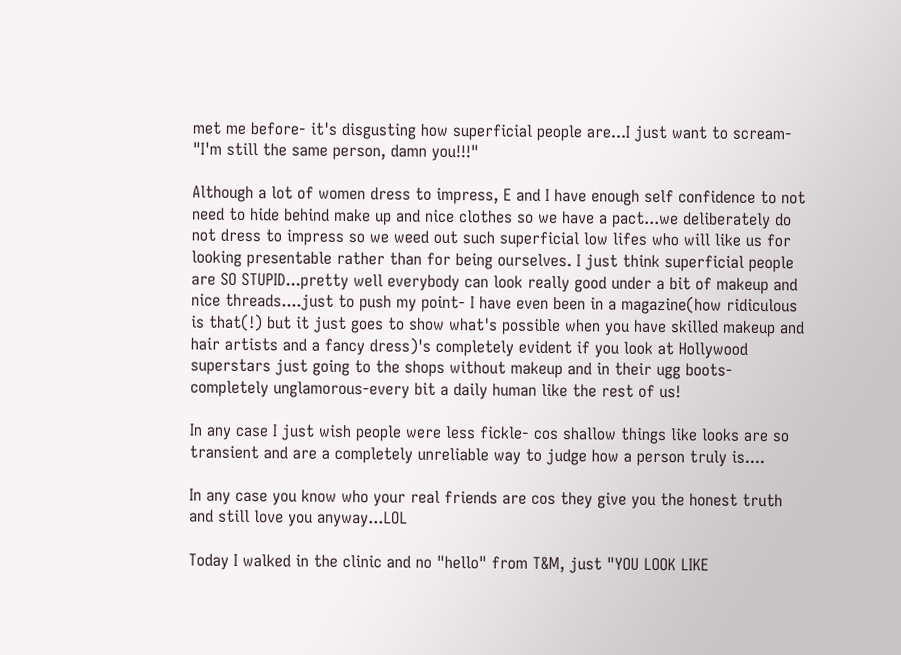met me before- it's disgusting how superficial people are...I just want to scream- "I'm still the same person, damn you!!!"

Although a lot of women dress to impress, E and I have enough self confidence to not need to hide behind make up and nice clothes so we have a pact...we deliberately do not dress to impress so we weed out such superficial low lifes who will like us for looking presentable rather than for being ourselves. I just think superficial people are SO STUPID...pretty well everybody can look really good under a bit of makeup and nice threads....just to push my point- I have even been in a magazine(how ridiculous is that(!) but it just goes to show what's possible when you have skilled makeup and hair artists and a fancy dress)'s completely evident if you look at Hollywood superstars just going to the shops without makeup and in their ugg boots-completely unglamorous-every bit a daily human like the rest of us!

In any case I just wish people were less fickle- cos shallow things like looks are so transient and are a completely unreliable way to judge how a person truly is....

In any case you know who your real friends are cos they give you the honest truth and still love you anyway...LOL

Today I walked in the clinic and no "hello" from T&M, just "YOU LOOK LIKE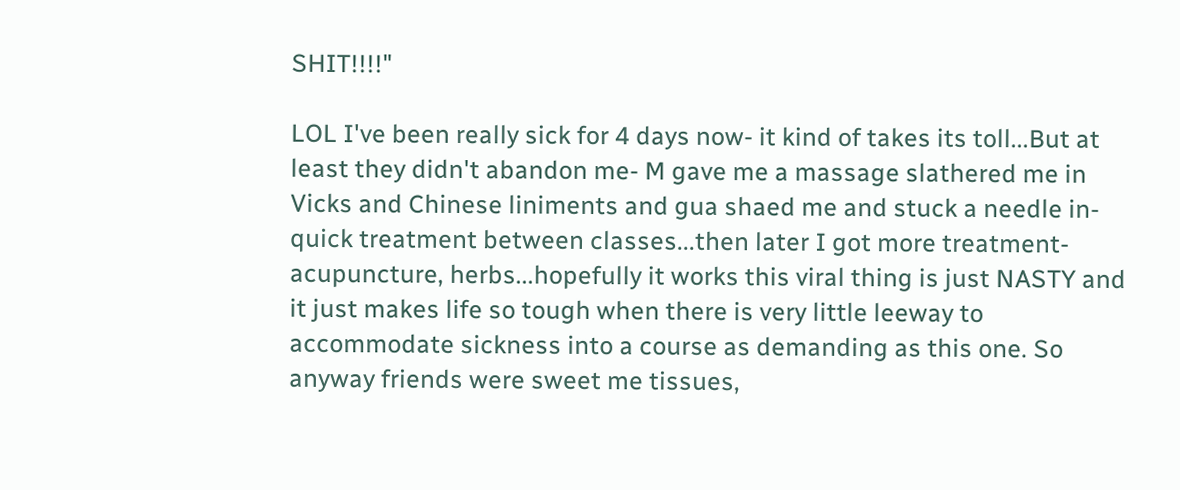SHIT!!!!"

LOL I've been really sick for 4 days now- it kind of takes its toll...But at least they didn't abandon me- M gave me a massage slathered me in Vicks and Chinese liniments and gua shaed me and stuck a needle in- quick treatment between classes...then later I got more treatment- acupuncture, herbs...hopefully it works this viral thing is just NASTY and it just makes life so tough when there is very little leeway to accommodate sickness into a course as demanding as this one. So anyway friends were sweet me tissues,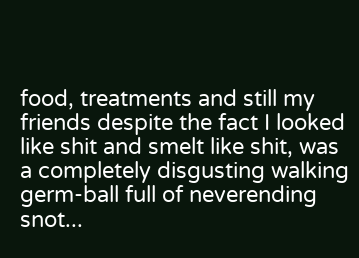food, treatments and still my friends despite the fact I looked like shit and smelt like shit, was a completely disgusting walking germ-ball full of neverending snot...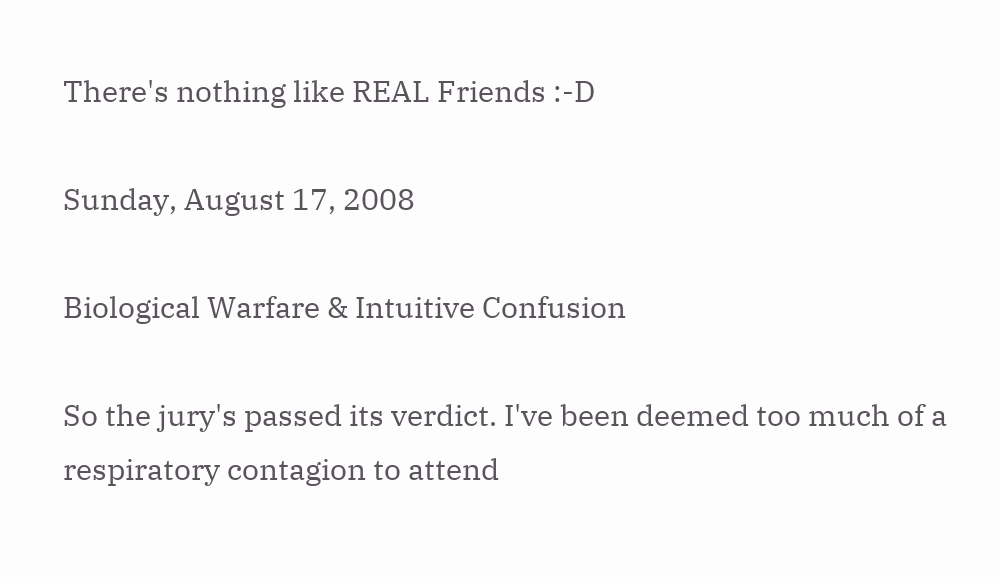There's nothing like REAL Friends :-D

Sunday, August 17, 2008

Biological Warfare & Intuitive Confusion

So the jury's passed its verdict. I've been deemed too much of a respiratory contagion to attend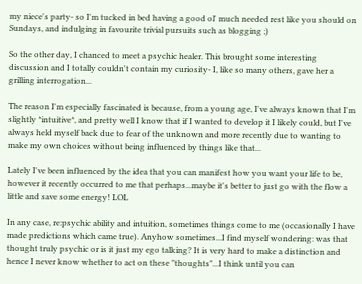my niece's party- so I'm tucked in bed having a good ol' much needed rest like you should on Sundays, and indulging in favourite trivial pursuits such as blogging ;)

So the other day, I chanced to meet a psychic healer. This brought some interesting discussion and I totally couldn't contain my curiosity- I, like so many others, gave her a grilling interrogation...

The reason I'm especially fascinated is because, from a young age, I've always known that I'm slightly *intuitive*, and pretty well I know that if I wanted to develop it I likely could, but I've always held myself back due to fear of the unknown and more recently due to wanting to make my own choices without being influenced by things like that...

Lately I've been influenced by the idea that you can manifest how you want your life to be, however it recently occurred to me that perhaps...maybe it's better to just go with the flow a little and save some energy! LOL

In any case, re:psychic ability and intuition, sometimes things come to me (occasionally I have made predictions which came true). Anyhow sometimes...I find myself wondering: was that thought truly psychic or is it just my ego talking? It is very hard to make a distinction and hence I never know whether to act on these "thoughts"...I think until you can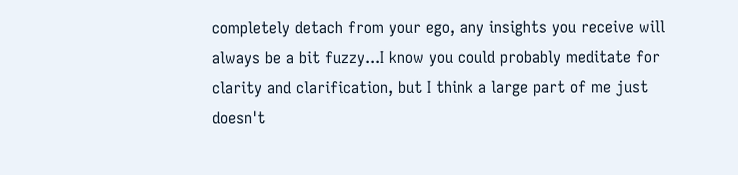completely detach from your ego, any insights you receive will always be a bit fuzzy...I know you could probably meditate for clarity and clarification, but I think a large part of me just doesn't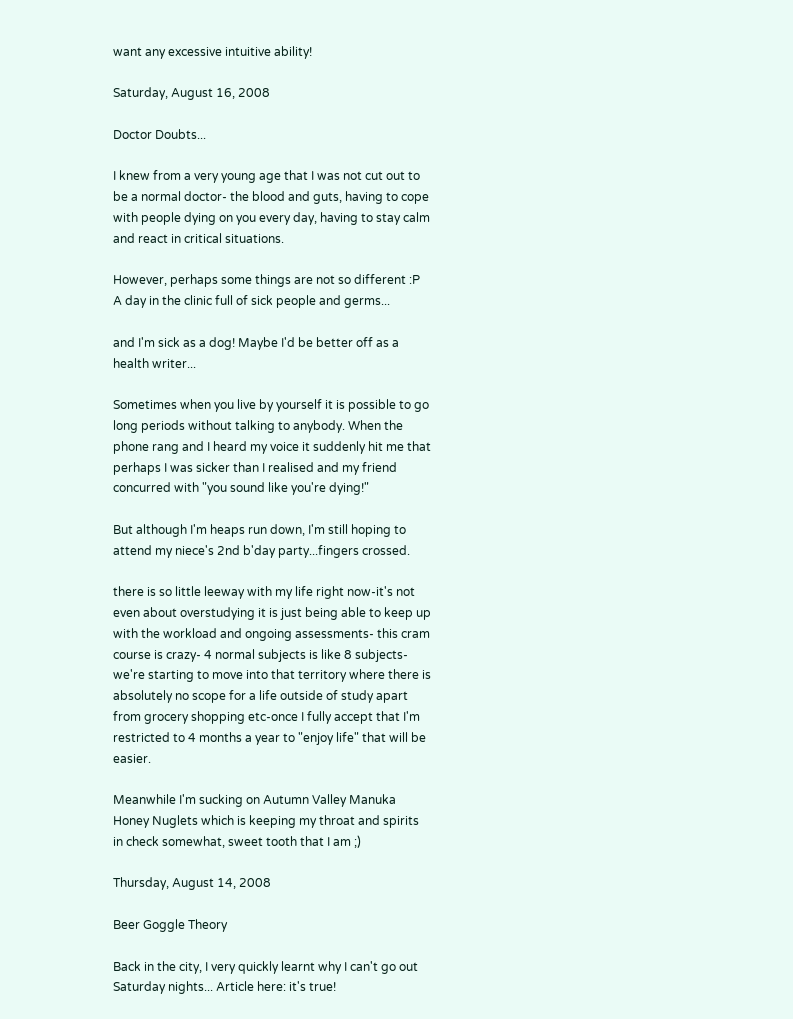want any excessive intuitive ability!

Saturday, August 16, 2008

Doctor Doubts...

I knew from a very young age that I was not cut out to be a normal doctor- the blood and guts, having to cope with people dying on you every day, having to stay calm and react in critical situations.

However, perhaps some things are not so different :P A day in the clinic full of sick people and germs...

and I'm sick as a dog! Maybe I'd be better off as a health writer...

Sometimes when you live by yourself it is possible to go long periods without talking to anybody. When the phone rang and I heard my voice it suddenly hit me that perhaps I was sicker than I realised and my friend concurred with "you sound like you're dying!"

But although I'm heaps run down, I'm still hoping to attend my niece's 2nd b'day party...fingers crossed.

there is so little leeway with my life right now-it's not even about overstudying it is just being able to keep up with the workload and ongoing assessments- this cram course is crazy- 4 normal subjects is like 8 subjects- we're starting to move into that territory where there is absolutely no scope for a life outside of study apart from grocery shopping etc-once I fully accept that I'm restricted to 4 months a year to "enjoy life" that will be easier.

Meanwhile I'm sucking on Autumn Valley Manuka Honey Nuglets which is keeping my throat and spirits in check somewhat, sweet tooth that I am ;)

Thursday, August 14, 2008

Beer Goggle Theory

Back in the city, I very quickly learnt why I can't go out Saturday nights... Article here: it's true!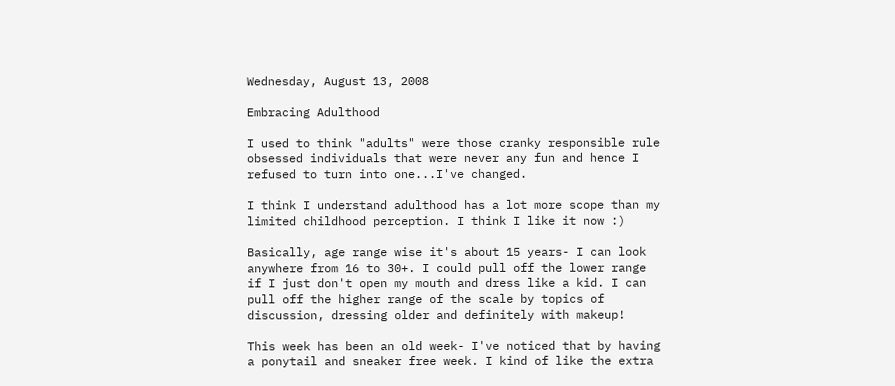Wednesday, August 13, 2008

Embracing Adulthood

I used to think "adults" were those cranky responsible rule obsessed individuals that were never any fun and hence I refused to turn into one...I've changed.

I think I understand adulthood has a lot more scope than my limited childhood perception. I think I like it now :)

Basically, age range wise it's about 15 years- I can look anywhere from 16 to 30+. I could pull off the lower range if I just don't open my mouth and dress like a kid. I can pull off the higher range of the scale by topics of discussion, dressing older and definitely with makeup!

This week has been an old week- I've noticed that by having a ponytail and sneaker free week. I kind of like the extra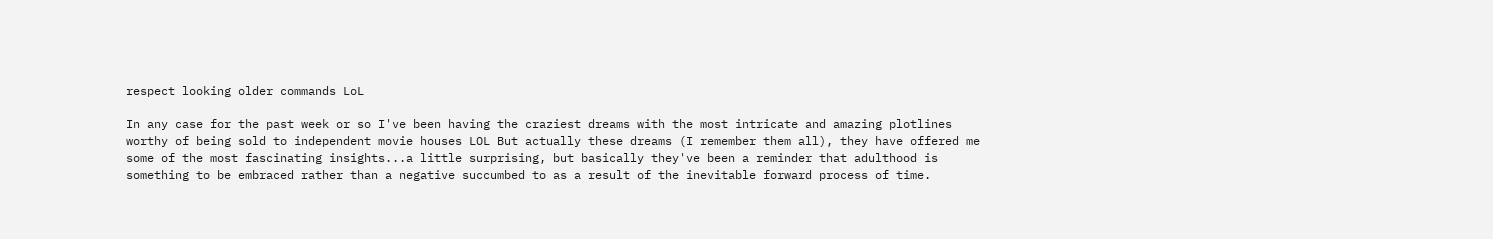respect looking older commands LoL

In any case for the past week or so I've been having the craziest dreams with the most intricate and amazing plotlines worthy of being sold to independent movie houses LOL But actually these dreams (I remember them all), they have offered me some of the most fascinating insights...a little surprising, but basically they've been a reminder that adulthood is something to be embraced rather than a negative succumbed to as a result of the inevitable forward process of time.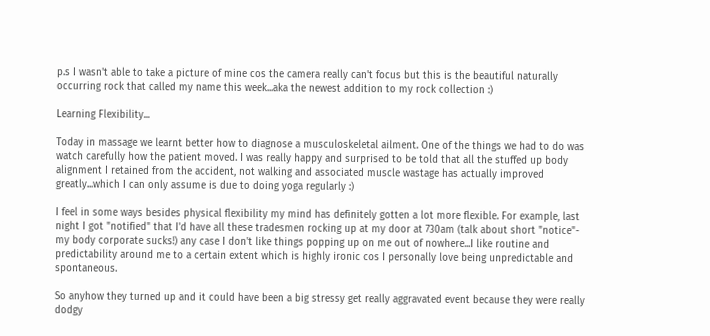p.s I wasn't able to take a picture of mine cos the camera really can't focus but this is the beautiful naturally occurring rock that called my name this week...aka the newest addition to my rock collection :)

Learning Flexibility...

Today in massage we learnt better how to diagnose a musculoskeletal ailment. One of the things we had to do was watch carefully how the patient moved. I was really happy and surprised to be told that all the stuffed up body alignment I retained from the accident, not walking and associated muscle wastage has actually improved greatly...which I can only assume is due to doing yoga regularly :)

I feel in some ways besides physical flexibility my mind has definitely gotten a lot more flexible. For example, last night I got "notified" that I'd have all these tradesmen rocking up at my door at 730am (talk about short "notice"- my body corporate sucks!) any case I don't like things popping up on me out of nowhere...I like routine and predictability around me to a certain extent which is highly ironic cos I personally love being unpredictable and spontaneous.

So anyhow they turned up and it could have been a big stressy get really aggravated event because they were really dodgy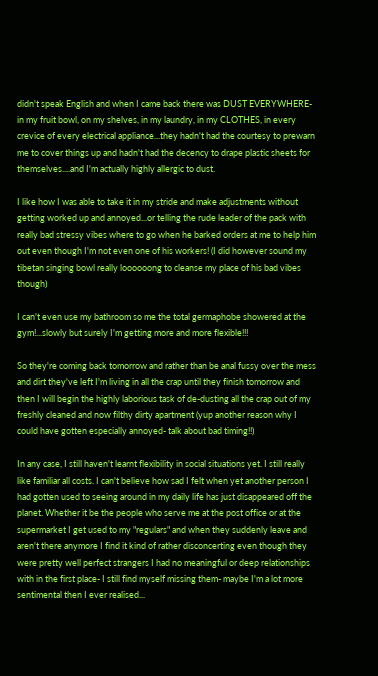didn't speak English and when I came back there was DUST EVERYWHERE- in my fruit bowl, on my shelves, in my laundry, in my CLOTHES, in every crevice of every electrical appliance...they hadn't had the courtesy to prewarn me to cover things up and hadn't had the decency to drape plastic sheets for themselves....and I'm actually highly allergic to dust.

I like how I was able to take it in my stride and make adjustments without getting worked up and annoyed...or telling the rude leader of the pack with really bad stressy vibes where to go when he barked orders at me to help him out even though I'm not even one of his workers! (I did however sound my tibetan singing bowl really loooooong to cleanse my place of his bad vibes though)

I can't even use my bathroom so me the total germaphobe showered at the gym!...slowly but surely I'm getting more and more flexible!!!

So they're coming back tomorrow and rather than be anal fussy over the mess and dirt they've left I'm living in all the crap until they finish tomorrow and then I will begin the highly laborious task of de-dusting all the crap out of my freshly cleaned and now filthy dirty apartment (yup another reason why I could have gotten especially annoyed- talk about bad timing!!)

In any case, I still haven't learnt flexibility in social situations yet. I still really like familiar all costs. I can't believe how sad I felt when yet another person I had gotten used to seeing around in my daily life has just disappeared off the planet. Whether it be the people who serve me at the post office or at the supermarket I get used to my "regulars" and when they suddenly leave and aren't there anymore I find it kind of rather disconcerting even though they were pretty well perfect strangers I had no meaningful or deep relationships with in the first place- I still find myself missing them- maybe I'm a lot more sentimental then I ever realised...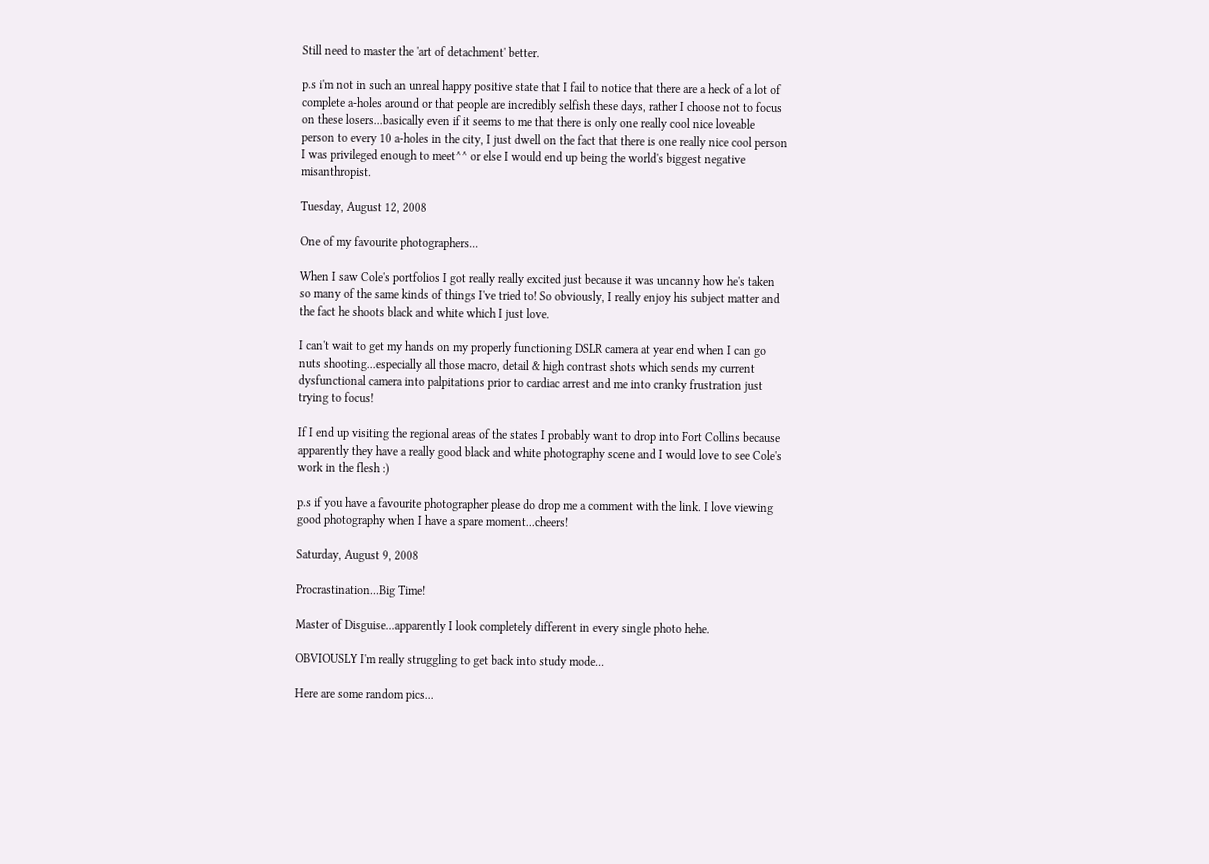Still need to master the 'art of detachment' better.

p.s i'm not in such an unreal happy positive state that I fail to notice that there are a heck of a lot of complete a-holes around or that people are incredibly selfish these days, rather I choose not to focus on these losers...basically even if it seems to me that there is only one really cool nice loveable person to every 10 a-holes in the city, I just dwell on the fact that there is one really nice cool person I was privileged enough to meet^^ or else I would end up being the world's biggest negative misanthropist.

Tuesday, August 12, 2008

One of my favourite photographers...

When I saw Cole's portfolios I got really really excited just because it was uncanny how he's taken so many of the same kinds of things I've tried to! So obviously, I really enjoy his subject matter and the fact he shoots black and white which I just love.

I can't wait to get my hands on my properly functioning DSLR camera at year end when I can go nuts shooting...especially all those macro, detail & high contrast shots which sends my current dysfunctional camera into palpitations prior to cardiac arrest and me into cranky frustration just trying to focus!

If I end up visiting the regional areas of the states I probably want to drop into Fort Collins because apparently they have a really good black and white photography scene and I would love to see Cole's work in the flesh :)

p.s if you have a favourite photographer please do drop me a comment with the link. I love viewing good photography when I have a spare moment...cheers!

Saturday, August 9, 2008

Procrastination...Big Time!

Master of Disguise...apparently I look completely different in every single photo hehe.

OBVIOUSLY I'm really struggling to get back into study mode...

Here are some random pics...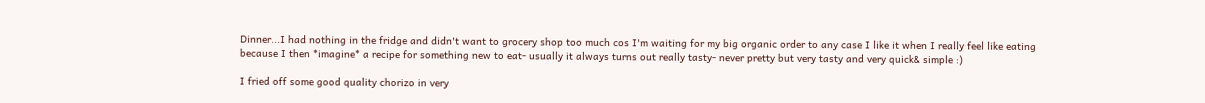Dinner...I had nothing in the fridge and didn't want to grocery shop too much cos I'm waiting for my big organic order to any case I like it when I really feel like eating because I then *imagine* a recipe for something new to eat- usually it always turns out really tasty- never pretty but very tasty and very quick& simple :)

I fried off some good quality chorizo in very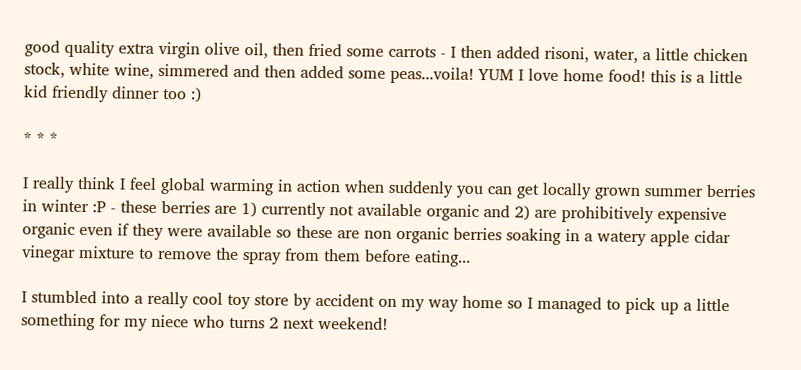good quality extra virgin olive oil, then fried some carrots - I then added risoni, water, a little chicken stock, white wine, simmered and then added some peas...voila! YUM I love home food! this is a little kid friendly dinner too :)

* * *

I really think I feel global warming in action when suddenly you can get locally grown summer berries in winter :P - these berries are 1) currently not available organic and 2) are prohibitively expensive organic even if they were available so these are non organic berries soaking in a watery apple cidar vinegar mixture to remove the spray from them before eating...

I stumbled into a really cool toy store by accident on my way home so I managed to pick up a little something for my niece who turns 2 next weekend!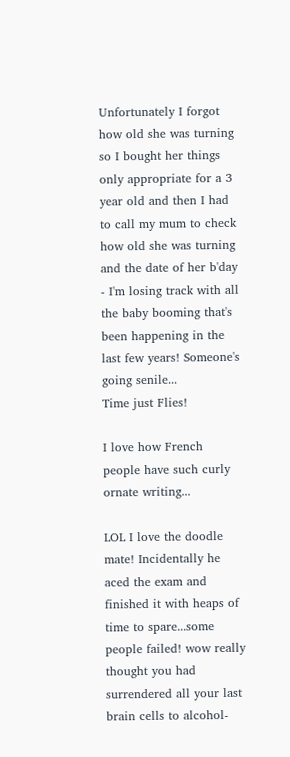Unfortunately I forgot how old she was turning so I bought her things only appropriate for a 3 year old and then I had to call my mum to check how old she was turning and the date of her b'day - I'm losing track with all the baby booming that's been happening in the last few years! Someone's going senile...
Time just Flies!

I love how French people have such curly ornate writing...

LOL I love the doodle mate! Incidentally he aced the exam and finished it with heaps of time to spare...some people failed! wow really thought you had surrendered all your last brain cells to alcohol-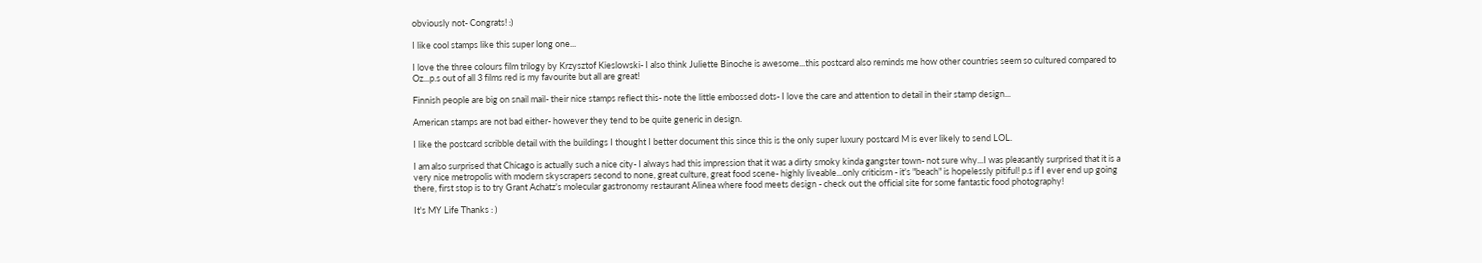obviously not- Congrats! :)

I like cool stamps like this super long one...

I love the three colours film trilogy by Krzysztof Kieslowski- I also think Juliette Binoche is awesome...this postcard also reminds me how other countries seem so cultured compared to Oz...p.s out of all 3 films red is my favourite but all are great!

Finnish people are big on snail mail- their nice stamps reflect this- note the little embossed dots- I love the care and attention to detail in their stamp design...

American stamps are not bad either- however they tend to be quite generic in design.

I like the postcard scribble detail with the buildings I thought I better document this since this is the only super luxury postcard M is ever likely to send LOL.

I am also surprised that Chicago is actually such a nice city- I always had this impression that it was a dirty smoky kinda gangster town- not sure why...I was pleasantly surprised that it is a very nice metropolis with modern skyscrapers second to none, great culture, great food scene- highly liveable...only criticism - it's "beach" is hopelessly pitiful! p.s if I ever end up going there, first stop is to try Grant Achatz's molecular gastronomy restaurant Alinea where food meets design - check out the official site for some fantastic food photography!

It's MY Life Thanks : )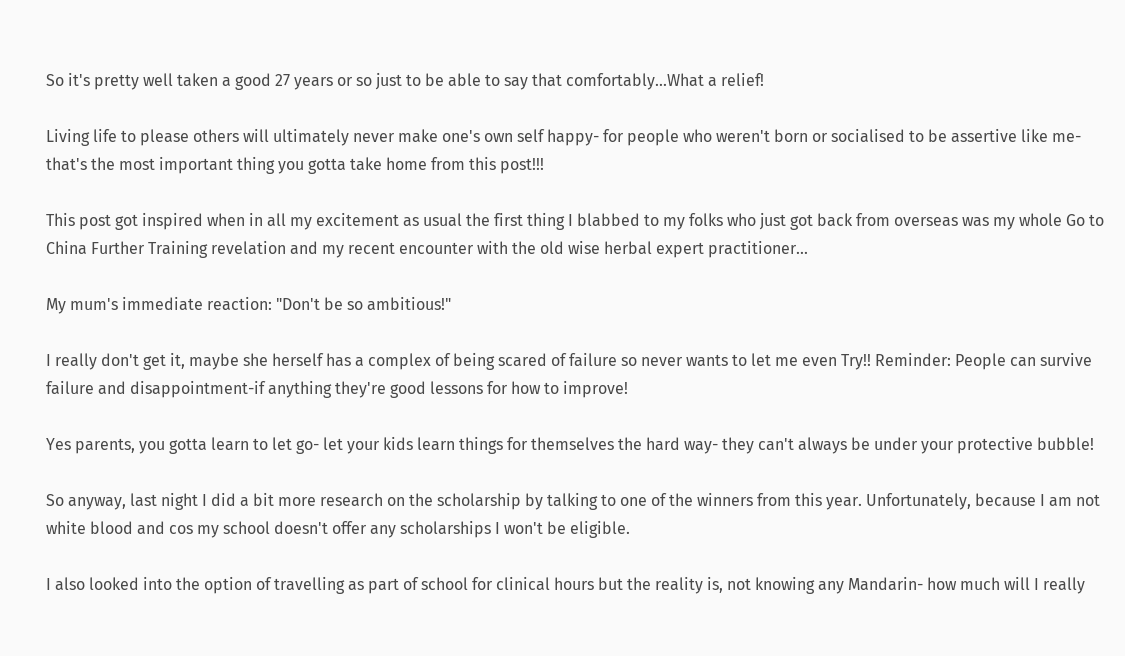So it's pretty well taken a good 27 years or so just to be able to say that comfortably...What a relief!

Living life to please others will ultimately never make one's own self happy- for people who weren't born or socialised to be assertive like me-that's the most important thing you gotta take home from this post!!!

This post got inspired when in all my excitement as usual the first thing I blabbed to my folks who just got back from overseas was my whole Go to China Further Training revelation and my recent encounter with the old wise herbal expert practitioner...

My mum's immediate reaction: "Don't be so ambitious!"

I really don't get it, maybe she herself has a complex of being scared of failure so never wants to let me even Try!! Reminder: People can survive failure and disappointment-if anything they're good lessons for how to improve!

Yes parents, you gotta learn to let go- let your kids learn things for themselves the hard way- they can't always be under your protective bubble!

So anyway, last night I did a bit more research on the scholarship by talking to one of the winners from this year. Unfortunately, because I am not white blood and cos my school doesn't offer any scholarships I won't be eligible.

I also looked into the option of travelling as part of school for clinical hours but the reality is, not knowing any Mandarin- how much will I really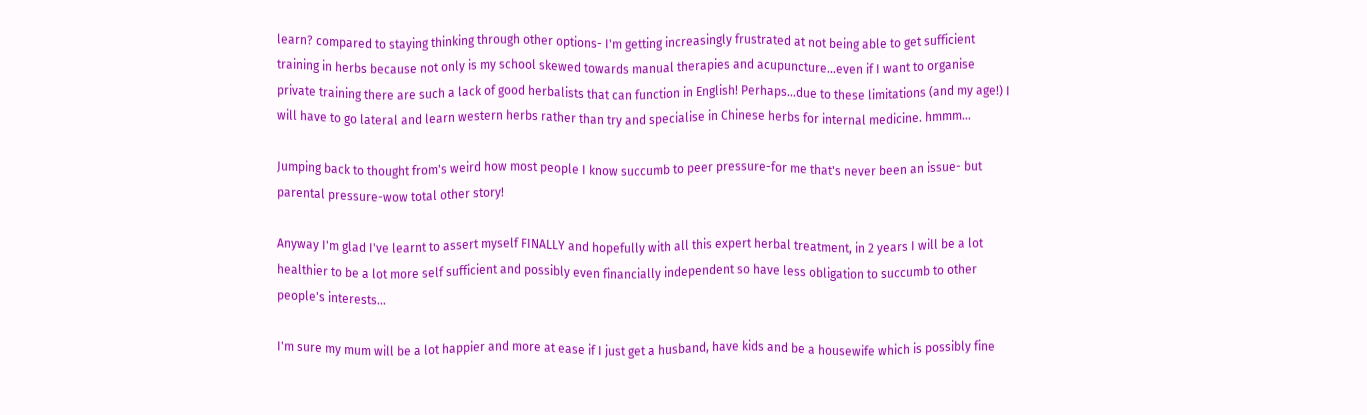learn? compared to staying thinking through other options- I'm getting increasingly frustrated at not being able to get sufficient training in herbs because not only is my school skewed towards manual therapies and acupuncture...even if I want to organise private training there are such a lack of good herbalists that can function in English! Perhaps...due to these limitations (and my age!) I will have to go lateral and learn western herbs rather than try and specialise in Chinese herbs for internal medicine. hmmm...

Jumping back to thought from's weird how most people I know succumb to peer pressure-for me that's never been an issue- but parental pressure-wow total other story!

Anyway I'm glad I've learnt to assert myself FINALLY and hopefully with all this expert herbal treatment, in 2 years I will be a lot healthier to be a lot more self sufficient and possibly even financially independent so have less obligation to succumb to other people's interests...

I'm sure my mum will be a lot happier and more at ease if I just get a husband, have kids and be a housewife which is possibly fine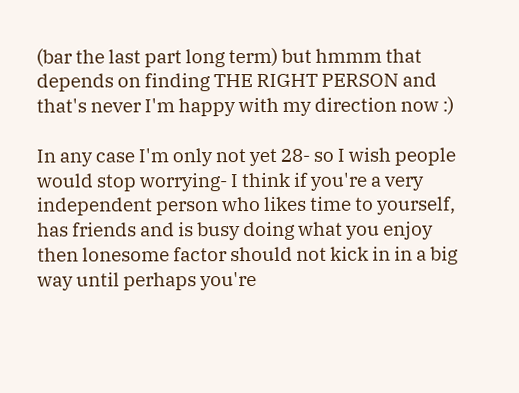(bar the last part long term) but hmmm that depends on finding THE RIGHT PERSON and that's never I'm happy with my direction now :)

In any case I'm only not yet 28- so I wish people would stop worrying- I think if you're a very independent person who likes time to yourself, has friends and is busy doing what you enjoy then lonesome factor should not kick in in a big way until perhaps you're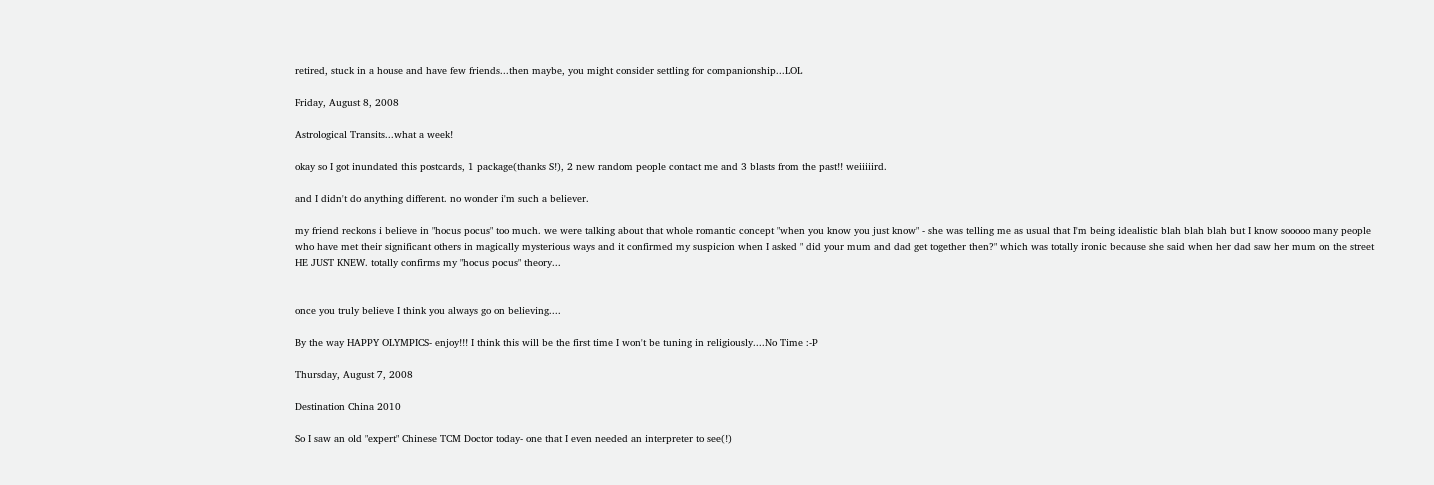retired, stuck in a house and have few friends...then maybe, you might consider settling for companionship...LOL

Friday, August 8, 2008

Astrological Transits...what a week!

okay so I got inundated this postcards, 1 package(thanks S!), 2 new random people contact me and 3 blasts from the past!! weiiiiird.

and I didn't do anything different. no wonder i'm such a believer.

my friend reckons i believe in "hocus pocus" too much. we were talking about that whole romantic concept "when you know you just know" - she was telling me as usual that I'm being idealistic blah blah blah but I know sooooo many people who have met their significant others in magically mysterious ways and it confirmed my suspicion when I asked " did your mum and dad get together then?" which was totally ironic because she said when her dad saw her mum on the street HE JUST KNEW. totally confirms my "hocus pocus" theory...


once you truly believe I think you always go on believing....

By the way HAPPY OLYMPICS- enjoy!!! I think this will be the first time I won't be tuning in religiously....No Time :-P

Thursday, August 7, 2008

Destination China 2010

So I saw an old "expert" Chinese TCM Doctor today- one that I even needed an interpreter to see(!)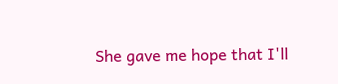She gave me hope that I'll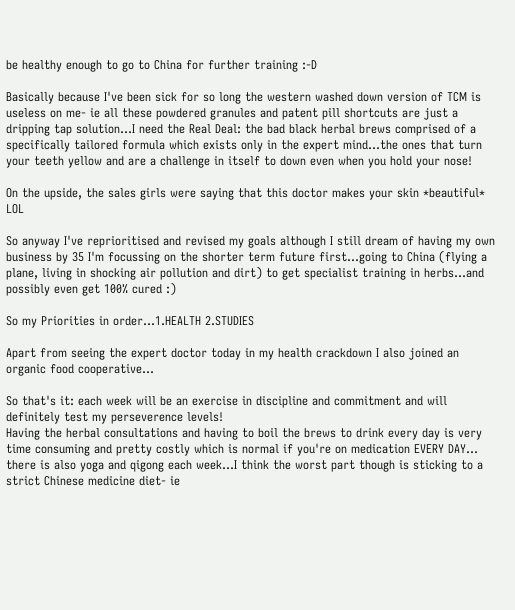be healthy enough to go to China for further training :-D

Basically because I've been sick for so long the western washed down version of TCM is useless on me- ie all these powdered granules and patent pill shortcuts are just a dripping tap solution...I need the Real Deal: the bad black herbal brews comprised of a specifically tailored formula which exists only in the expert mind...the ones that turn your teeth yellow and are a challenge in itself to down even when you hold your nose!

On the upside, the sales girls were saying that this doctor makes your skin *beautiful* LOL

So anyway I've reprioritised and revised my goals although I still dream of having my own business by 35 I'm focussing on the shorter term future first...going to China (flying a plane, living in shocking air pollution and dirt) to get specialist training in herbs...and possibly even get 100% cured :)

So my Priorities in order...1.HEALTH 2.STUDIES

Apart from seeing the expert doctor today in my health crackdown I also joined an organic food cooperative...

So that's it: each week will be an exercise in discipline and commitment and will definitely test my perseverence levels!
Having the herbal consultations and having to boil the brews to drink every day is very time consuming and pretty costly which is normal if you're on medication EVERY DAY... there is also yoga and qigong each week...I think the worst part though is sticking to a strict Chinese medicine diet- ie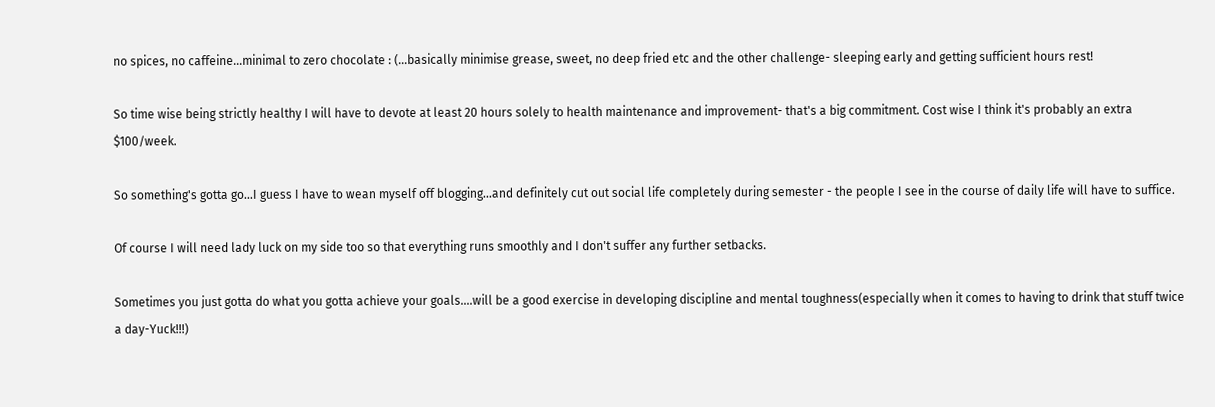no spices, no caffeine...minimal to zero chocolate : (...basically minimise grease, sweet, no deep fried etc and the other challenge- sleeping early and getting sufficient hours rest!

So time wise being strictly healthy I will have to devote at least 20 hours solely to health maintenance and improvement- that's a big commitment. Cost wise I think it's probably an extra $100/week.

So something's gotta go...I guess I have to wean myself off blogging...and definitely cut out social life completely during semester - the people I see in the course of daily life will have to suffice.

Of course I will need lady luck on my side too so that everything runs smoothly and I don't suffer any further setbacks.

Sometimes you just gotta do what you gotta achieve your goals....will be a good exercise in developing discipline and mental toughness(especially when it comes to having to drink that stuff twice a day-Yuck!!!)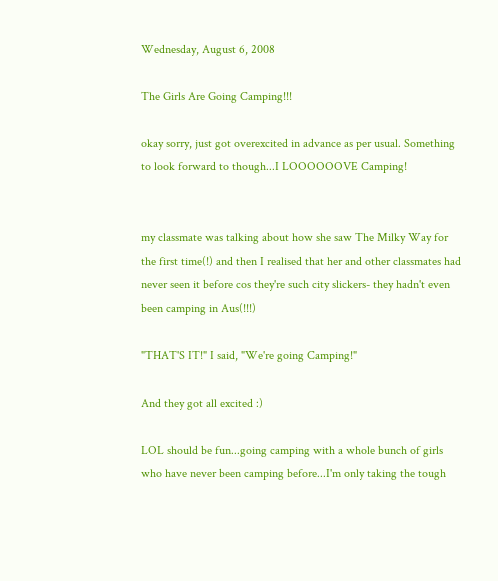Wednesday, August 6, 2008

The Girls Are Going Camping!!!

okay sorry, just got overexcited in advance as per usual. Something to look forward to though...I LOOOOOOVE Camping!


my classmate was talking about how she saw The Milky Way for the first time(!) and then I realised that her and other classmates had never seen it before cos they're such city slickers- they hadn't even been camping in Aus(!!!)

"THAT'S IT!" I said, "We're going Camping!"

And they got all excited :)

LOL should be fun...going camping with a whole bunch of girls who have never been camping before...I'm only taking the tough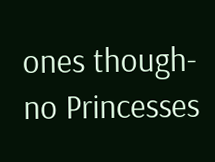ones though- no Princesses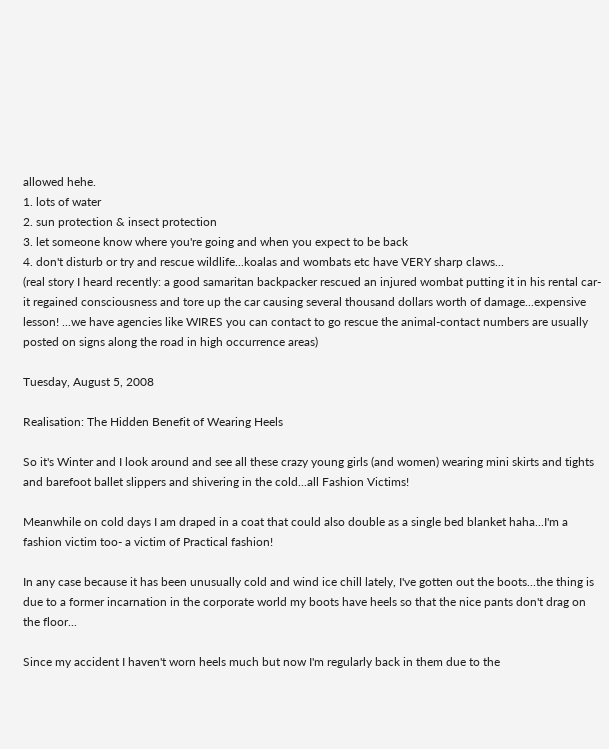allowed hehe.
1. lots of water
2. sun protection & insect protection
3. let someone know where you're going and when you expect to be back
4. don't disturb or try and rescue wildlife...koalas and wombats etc have VERY sharp claws...
(real story I heard recently: a good samaritan backpacker rescued an injured wombat putting it in his rental car- it regained consciousness and tore up the car causing several thousand dollars worth of damage...expensive lesson! ...we have agencies like WIRES you can contact to go rescue the animal-contact numbers are usually posted on signs along the road in high occurrence areas)

Tuesday, August 5, 2008

Realisation: The Hidden Benefit of Wearing Heels

So it's Winter and I look around and see all these crazy young girls (and women) wearing mini skirts and tights and barefoot ballet slippers and shivering in the cold...all Fashion Victims!

Meanwhile on cold days I am draped in a coat that could also double as a single bed blanket haha...I'm a fashion victim too- a victim of Practical fashion!

In any case because it has been unusually cold and wind ice chill lately, I've gotten out the boots...the thing is due to a former incarnation in the corporate world my boots have heels so that the nice pants don't drag on the floor...

Since my accident I haven't worn heels much but now I'm regularly back in them due to the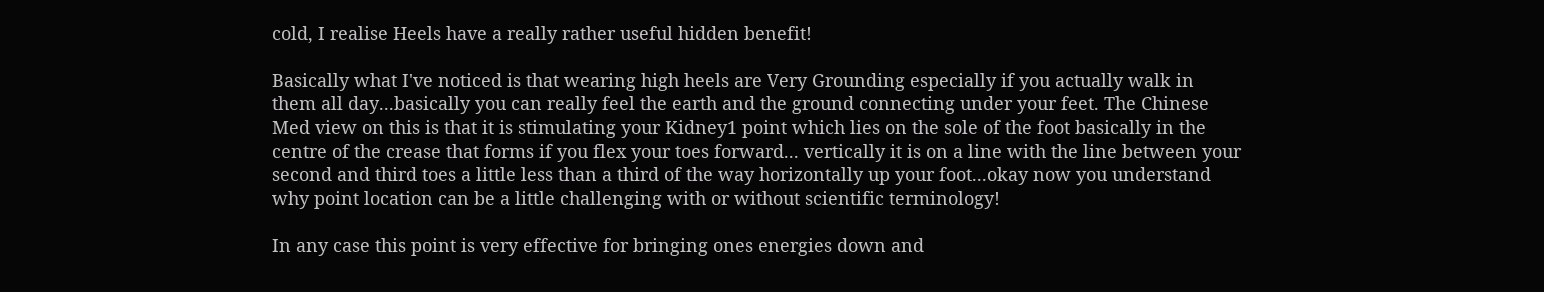cold, I realise Heels have a really rather useful hidden benefit!

Basically what I've noticed is that wearing high heels are Very Grounding especially if you actually walk in them all day...basically you can really feel the earth and the ground connecting under your feet. The Chinese Med view on this is that it is stimulating your Kidney1 point which lies on the sole of the foot basically in the centre of the crease that forms if you flex your toes forward... vertically it is on a line with the line between your second and third toes a little less than a third of the way horizontally up your foot...okay now you understand why point location can be a little challenging with or without scientific terminology!

In any case this point is very effective for bringing ones energies down and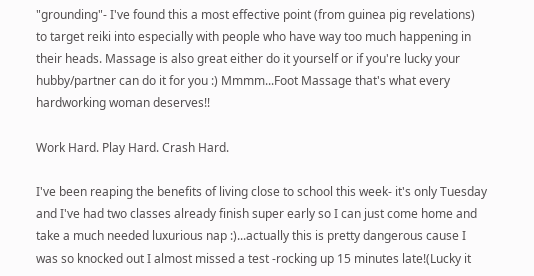"grounding"- I've found this a most effective point (from guinea pig revelations) to target reiki into especially with people who have way too much happening in their heads. Massage is also great either do it yourself or if you're lucky your hubby/partner can do it for you :) Mmmm...Foot Massage that's what every hardworking woman deserves!!

Work Hard. Play Hard. Crash Hard.

I've been reaping the benefits of living close to school this week- it's only Tuesday and I've had two classes already finish super early so I can just come home and take a much needed luxurious nap :)...actually this is pretty dangerous cause I was so knocked out I almost missed a test -rocking up 15 minutes late!(Lucky it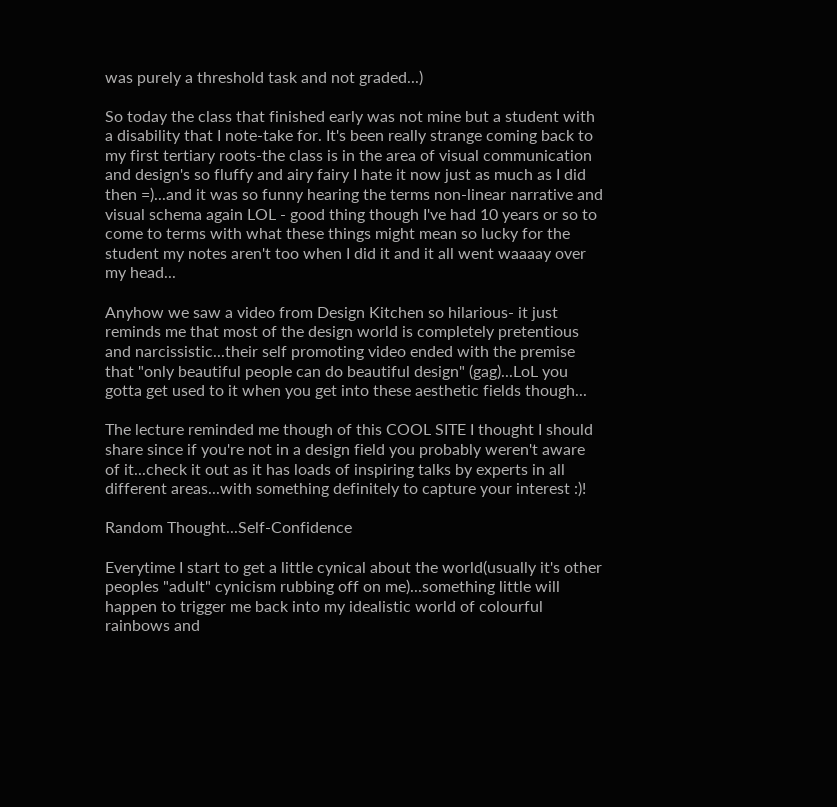was purely a threshold task and not graded...)

So today the class that finished early was not mine but a student with a disability that I note-take for. It's been really strange coming back to my first tertiary roots-the class is in the area of visual communication and design's so fluffy and airy fairy I hate it now just as much as I did then =)...and it was so funny hearing the terms non-linear narrative and visual schema again LOL - good thing though I've had 10 years or so to come to terms with what these things might mean so lucky for the student my notes aren't too when I did it and it all went waaaay over my head...

Anyhow we saw a video from Design Kitchen so hilarious- it just reminds me that most of the design world is completely pretentious and narcissistic...their self promoting video ended with the premise that "only beautiful people can do beautiful design" (gag)...LoL you gotta get used to it when you get into these aesthetic fields though...

The lecture reminded me though of this COOL SITE I thought I should share since if you're not in a design field you probably weren't aware of it...check it out as it has loads of inspiring talks by experts in all different areas...with something definitely to capture your interest :)!

Random Thought...Self-Confidence

Everytime I start to get a little cynical about the world(usually it's other peoples "adult" cynicism rubbing off on me)...something little will happen to trigger me back into my idealistic world of colourful rainbows and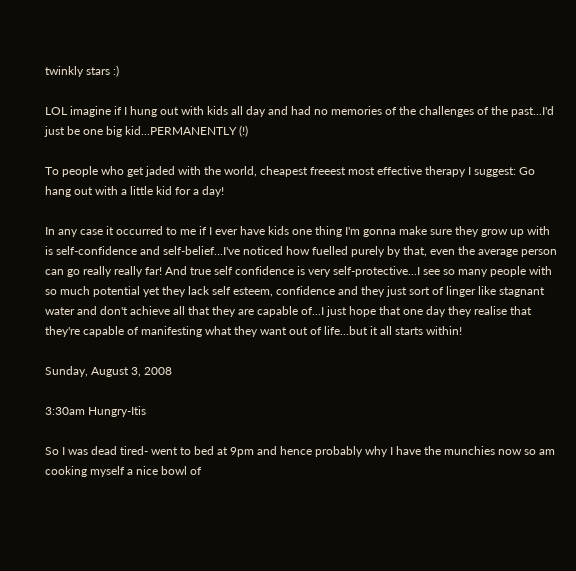twinkly stars :)

LOL imagine if I hung out with kids all day and had no memories of the challenges of the past...I'd just be one big kid...PERMANENTLY (!)

To people who get jaded with the world, cheapest freeest most effective therapy I suggest: Go hang out with a little kid for a day!

In any case it occurred to me if I ever have kids one thing I'm gonna make sure they grow up with is self-confidence and self-belief...I've noticed how fuelled purely by that, even the average person can go really really far! And true self confidence is very self-protective...I see so many people with so much potential yet they lack self esteem, confidence and they just sort of linger like stagnant water and don't achieve all that they are capable of...I just hope that one day they realise that they're capable of manifesting what they want out of life...but it all starts within!

Sunday, August 3, 2008

3:30am Hungry-Itis

So I was dead tired- went to bed at 9pm and hence probably why I have the munchies now so am cooking myself a nice bowl of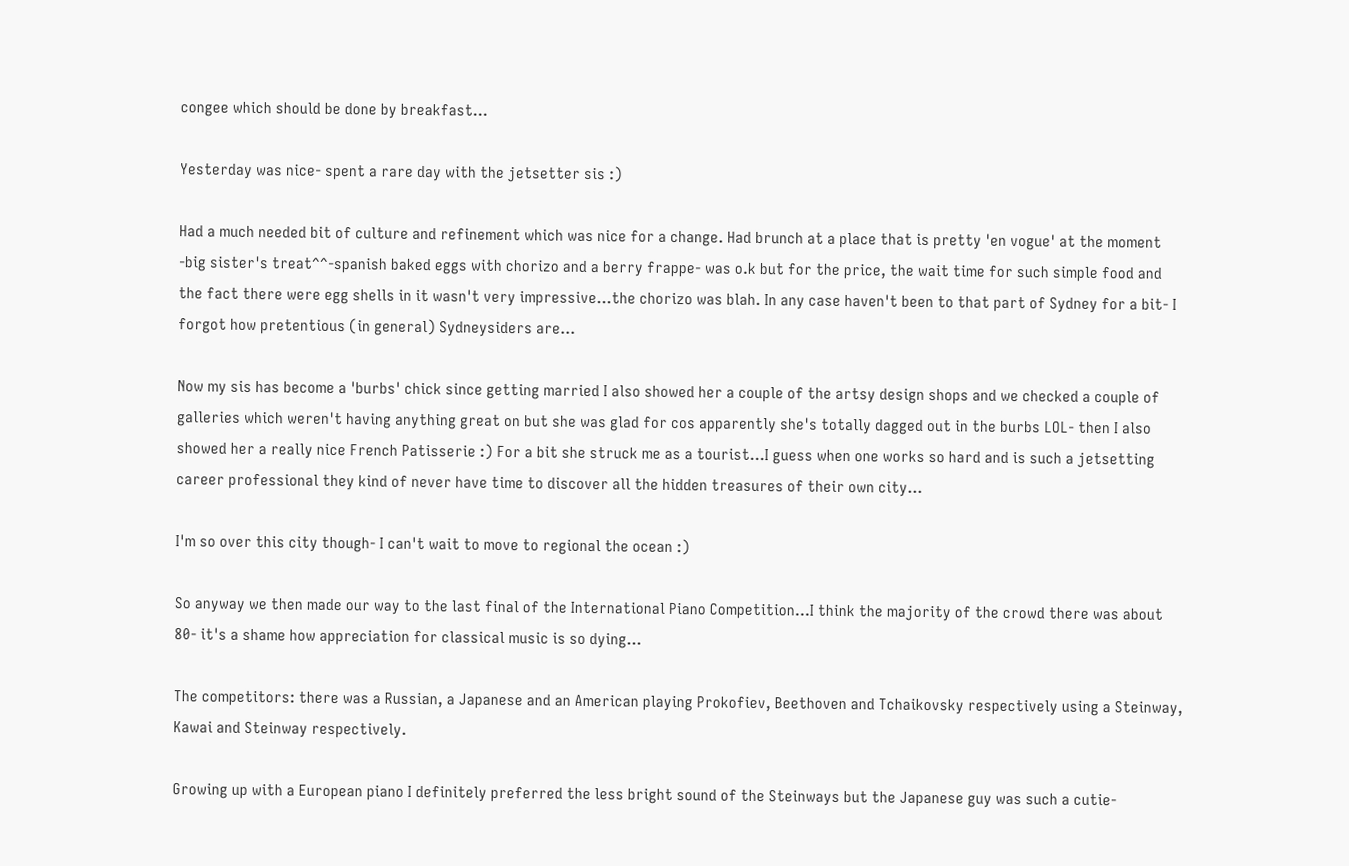congee which should be done by breakfast...

Yesterday was nice- spent a rare day with the jetsetter sis :)

Had a much needed bit of culture and refinement which was nice for a change. Had brunch at a place that is pretty 'en vogue' at the moment -big sister's treat^^-spanish baked eggs with chorizo and a berry frappe- was o.k but for the price, the wait time for such simple food and the fact there were egg shells in it wasn't very impressive...the chorizo was blah. In any case haven't been to that part of Sydney for a bit- I forgot how pretentious (in general) Sydneysiders are...

Now my sis has become a 'burbs' chick since getting married I also showed her a couple of the artsy design shops and we checked a couple of galleries which weren't having anything great on but she was glad for cos apparently she's totally dagged out in the burbs LOL- then I also showed her a really nice French Patisserie :) For a bit she struck me as a tourist...I guess when one works so hard and is such a jetsetting career professional they kind of never have time to discover all the hidden treasures of their own city...

I'm so over this city though- I can't wait to move to regional the ocean :)

So anyway we then made our way to the last final of the International Piano Competition...I think the majority of the crowd there was about 80- it's a shame how appreciation for classical music is so dying...

The competitors: there was a Russian, a Japanese and an American playing Prokofiev, Beethoven and Tchaikovsky respectively using a Steinway, Kawai and Steinway respectively.

Growing up with a European piano I definitely preferred the less bright sound of the Steinways but the Japanese guy was such a cutie-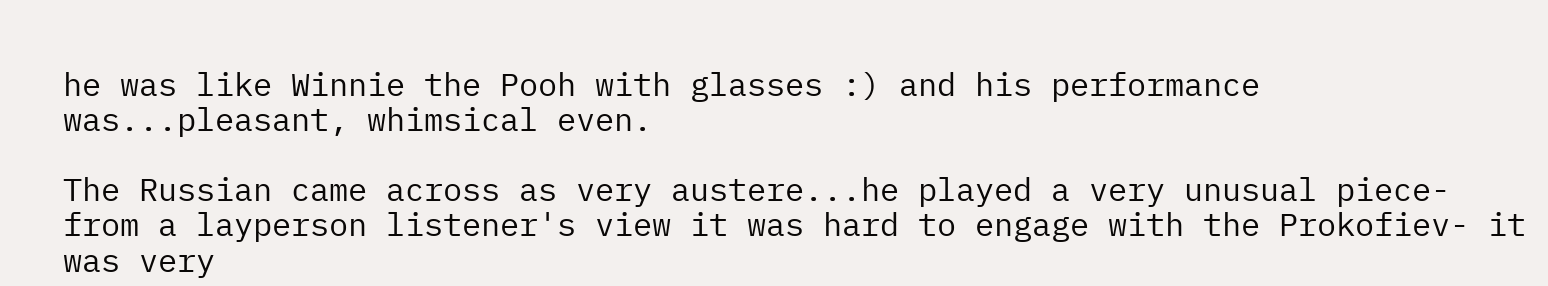he was like Winnie the Pooh with glasses :) and his performance was...pleasant, whimsical even.

The Russian came across as very austere...he played a very unusual piece- from a layperson listener's view it was hard to engage with the Prokofiev- it was very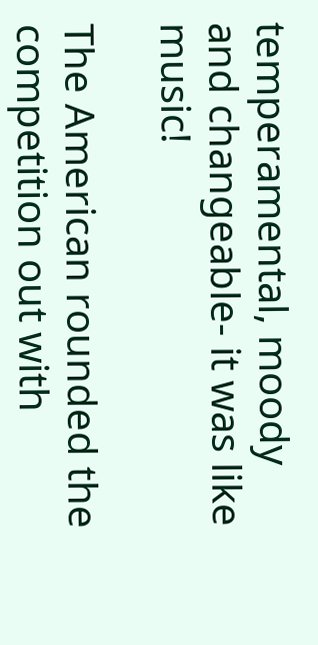temperamental, moody and changeable- it was like music!

The American rounded the competition out with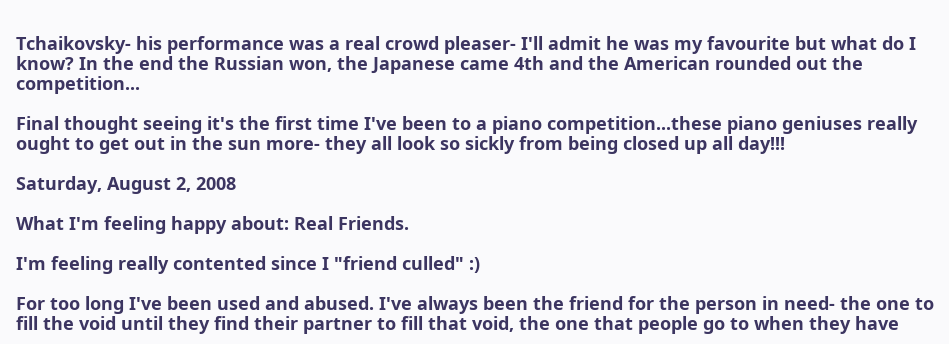Tchaikovsky- his performance was a real crowd pleaser- I'll admit he was my favourite but what do I know? In the end the Russian won, the Japanese came 4th and the American rounded out the competition...

Final thought seeing it's the first time I've been to a piano competition...these piano geniuses really ought to get out in the sun more- they all look so sickly from being closed up all day!!!

Saturday, August 2, 2008

What I'm feeling happy about: Real Friends.

I'm feeling really contented since I "friend culled" :)

For too long I've been used and abused. I've always been the friend for the person in need- the one to fill the void until they find their partner to fill that void, the one that people go to when they have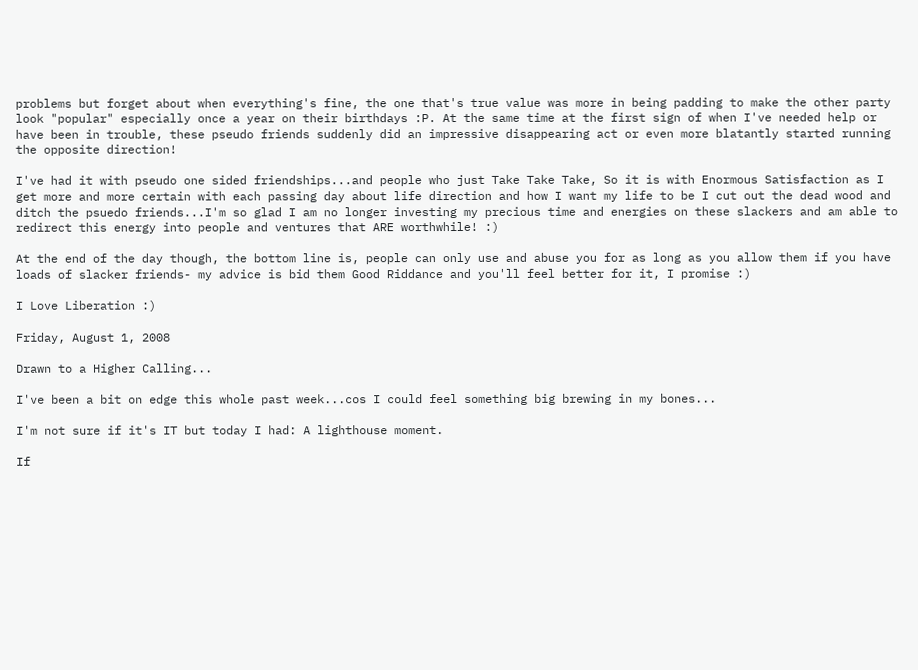problems but forget about when everything's fine, the one that's true value was more in being padding to make the other party look "popular" especially once a year on their birthdays :P. At the same time at the first sign of when I've needed help or have been in trouble, these pseudo friends suddenly did an impressive disappearing act or even more blatantly started running the opposite direction!

I've had it with pseudo one sided friendships...and people who just Take Take Take, So it is with Enormous Satisfaction as I get more and more certain with each passing day about life direction and how I want my life to be I cut out the dead wood and ditch the psuedo friends...I'm so glad I am no longer investing my precious time and energies on these slackers and am able to redirect this energy into people and ventures that ARE worthwhile! :)

At the end of the day though, the bottom line is, people can only use and abuse you for as long as you allow them if you have loads of slacker friends- my advice is bid them Good Riddance and you'll feel better for it, I promise :)

I Love Liberation :)

Friday, August 1, 2008

Drawn to a Higher Calling...

I've been a bit on edge this whole past week...cos I could feel something big brewing in my bones...

I'm not sure if it's IT but today I had: A lighthouse moment.

If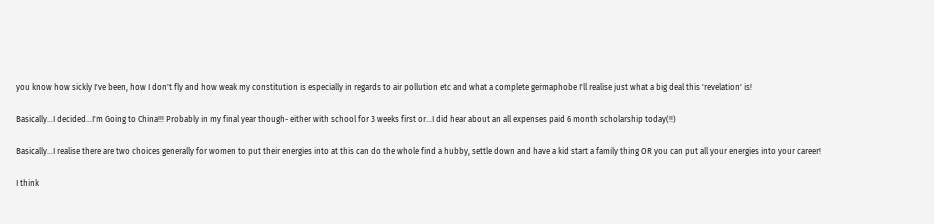you know how sickly I've been, how I don't fly and how weak my constitution is especially in regards to air pollution etc and what a complete germaphobe I'll realise just what a big deal this 'revelation' is!

Basically...I decided...I'm Going to China!!! Probably in my final year though- either with school for 3 weeks first or...I did hear about an all expenses paid 6 month scholarship today(!!)

Basically...I realise there are two choices generally for women to put their energies into at this can do the whole find a hubby, settle down and have a kid start a family thing OR you can put all your energies into your career!

I think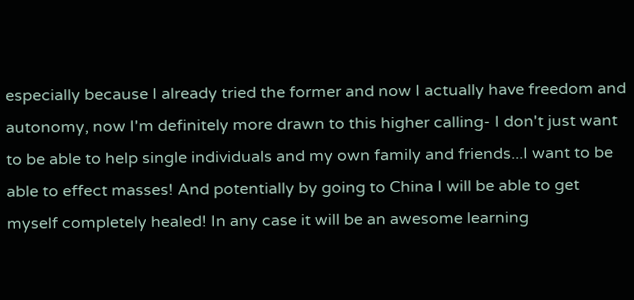especially because I already tried the former and now I actually have freedom and autonomy, now I'm definitely more drawn to this higher calling- I don't just want to be able to help single individuals and my own family and friends...I want to be able to effect masses! And potentially by going to China I will be able to get myself completely healed! In any case it will be an awesome learning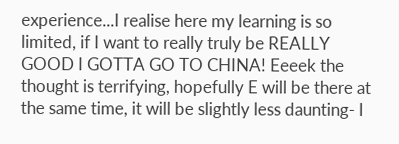experience...I realise here my learning is so limited, if I want to really truly be REALLY GOOD I GOTTA GO TO CHINA! Eeeek the thought is terrifying, hopefully E will be there at the same time, it will be slightly less daunting- I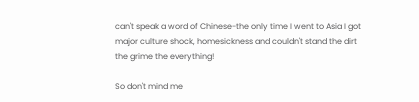can't speak a word of Chinese-the only time I went to Asia I got major culture shock, homesickness and couldn't stand the dirt the grime the everything!

So don't mind me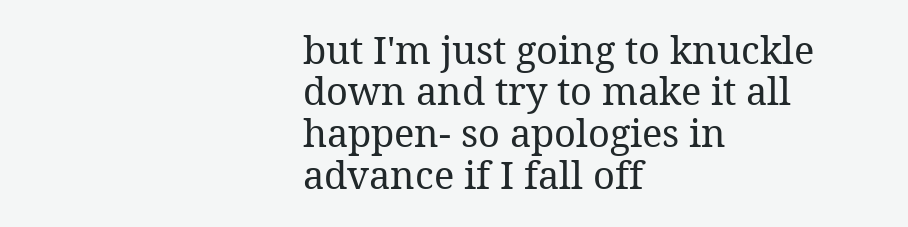but I'm just going to knuckle down and try to make it all happen- so apologies in advance if I fall off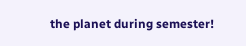the planet during semester!